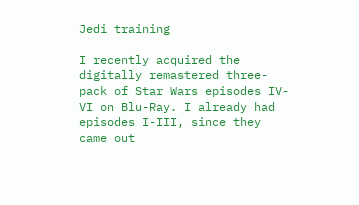Jedi training

I recently acquired the digitally remastered three-pack of Star Wars episodes IV-VI on Blu-Ray. I already had episodes I-III, since they came out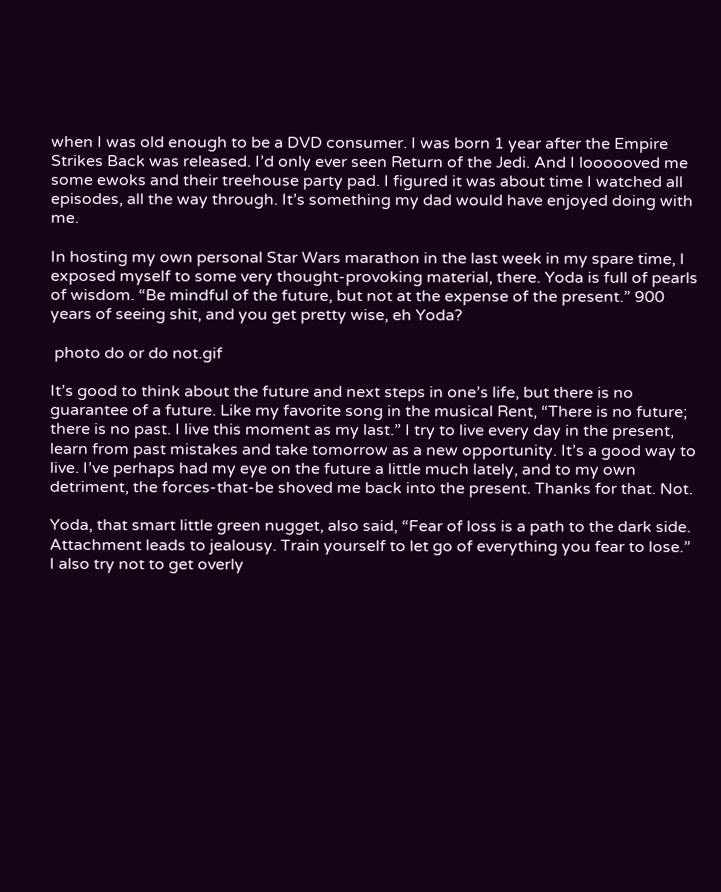when I was old enough to be a DVD consumer. I was born 1 year after the Empire Strikes Back was released. I’d only ever seen Return of the Jedi. And I loooooved me some ewoks and their treehouse party pad. I figured it was about time I watched all episodes, all the way through. It’s something my dad would have enjoyed doing with me.

In hosting my own personal Star Wars marathon in the last week in my spare time, I exposed myself to some very thought-provoking material, there. Yoda is full of pearls of wisdom. “Be mindful of the future, but not at the expense of the present.” 900 years of seeing shit, and you get pretty wise, eh Yoda?

 photo do or do not.gif

It’s good to think about the future and next steps in one’s life, but there is no guarantee of a future. Like my favorite song in the musical Rent, “There is no future; there is no past. I live this moment as my last.” I try to live every day in the present, learn from past mistakes and take tomorrow as a new opportunity. It’s a good way to live. I’ve perhaps had my eye on the future a little much lately, and to my own detriment, the forces-that-be shoved me back into the present. Thanks for that. Not.

Yoda, that smart little green nugget, also said, “Fear of loss is a path to the dark side. Attachment leads to jealousy. Train yourself to let go of everything you fear to lose.” I also try not to get overly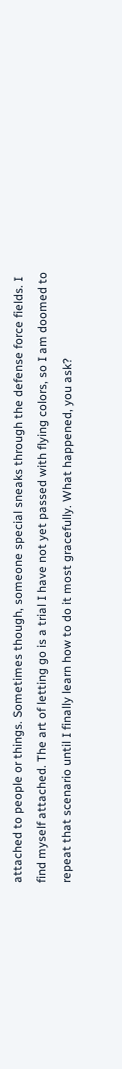attached to people or things. Sometimes though, someone special sneaks through the defense force fields. I find myself attached. The art of letting go is a trial I have not yet passed with flying colors, so I am doomed to repeat that scenario until I finally learn how to do it most gracefully. What happened, you ask?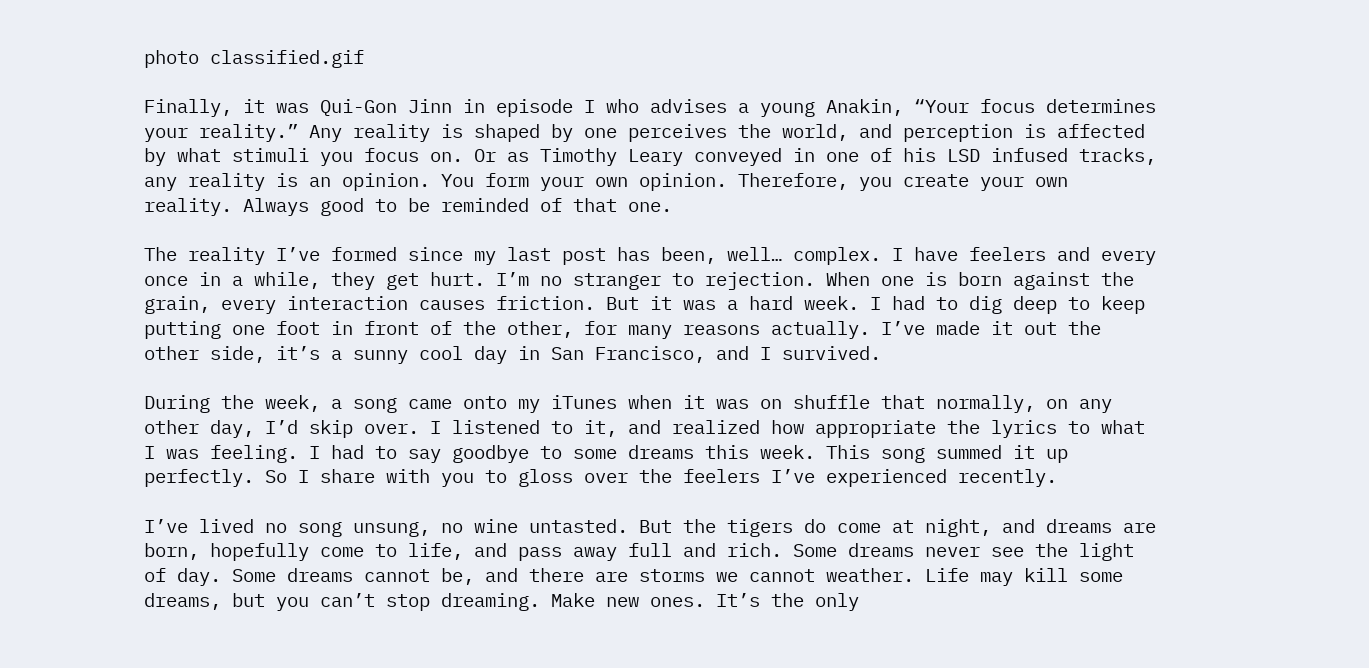photo classified.gif

Finally, it was Qui-Gon Jinn in episode I who advises a young Anakin, “Your focus determines your reality.” Any reality is shaped by one perceives the world, and perception is affected by what stimuli you focus on. Or as Timothy Leary conveyed in one of his LSD infused tracks, any reality is an opinion. You form your own opinion. Therefore, you create your own reality. Always good to be reminded of that one.

The reality I’ve formed since my last post has been, well… complex. I have feelers and every once in a while, they get hurt. I’m no stranger to rejection. When one is born against the grain, every interaction causes friction. But it was a hard week. I had to dig deep to keep putting one foot in front of the other, for many reasons actually. I’ve made it out the other side, it’s a sunny cool day in San Francisco, and I survived.

During the week, a song came onto my iTunes when it was on shuffle that normally, on any other day, I’d skip over. I listened to it, and realized how appropriate the lyrics to what I was feeling. I had to say goodbye to some dreams this week. This song summed it up perfectly. So I share with you to gloss over the feelers I’ve experienced recently.

I’ve lived no song unsung, no wine untasted. But the tigers do come at night, and dreams are born, hopefully come to life, and pass away full and rich. Some dreams never see the light of day. Some dreams cannot be, and there are storms we cannot weather. Life may kill some dreams, but you can’t stop dreaming. Make new ones. It’s the only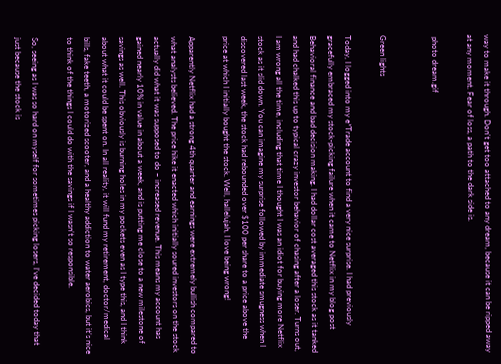way to make it through. Don’t get too attached to any dream, because it can be ripped away at any moment. Fear of loss, a path to the dark side is.

 photo dream.gif


Green lights

Today, I logged into my e*Trade account to find a very nice surprise. I had previously gracefully embraced my stock-picking failure when it came to Netflix in my blog post Behavioral finance and bad decision making. I had dollar cost averaged this stock as it tanked and had chalked this up to typical crazy investor behavior of chasing after a loser. Turns out, I am wrong all the time, including that time I thought I was an idiot for buying more Netflix stock as it slid down. You can imagine my surprise followed by immediate smugness when I discovered last week, the stock had rebounded over $100 per share to a price above the price at which I initially bought the stock. Well, hallelujah, I love being wrong!

Apparently Netflix had a strong 4th quarter and earnings were extremely bullish compared to what analysts believed. The price hike it enacted which initially soured investors on the stock actually did what it was supposed to do – increased revenue. This means my account has gained nearly 10% in value in about a week, and is putting me close to a new milestone of savings as well. This obviously is burning holes in my pockets even as I type this, and I think about what it could be spent on. In all reality, it will fund my retirement, doctor/medical bills, fake teeth, a motorized scooter, and a healthy addiction to water aerobics, but it’s nice to think of the things I could do with the savings if I wasn’t so responsible.

So, seeing as I was so hard on myself for sometimes picking losers, I’ve decided today that just because the stock is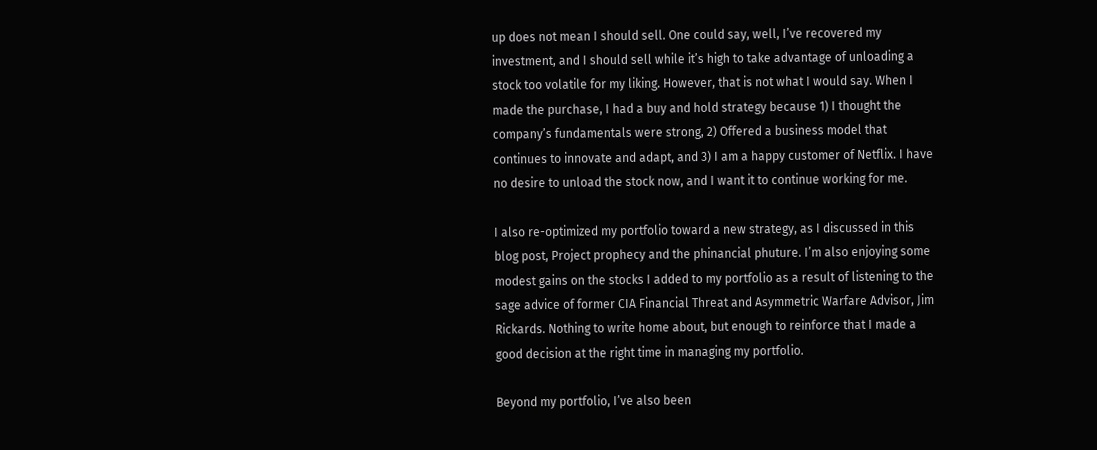up does not mean I should sell. One could say, well, I’ve recovered my investment, and I should sell while it’s high to take advantage of unloading a stock too volatile for my liking. However, that is not what I would say. When I made the purchase, I had a buy and hold strategy because 1) I thought the company’s fundamentals were strong, 2) Offered a business model that continues to innovate and adapt, and 3) I am a happy customer of Netflix. I have no desire to unload the stock now, and I want it to continue working for me.

I also re-optimized my portfolio toward a new strategy, as I discussed in this blog post, Project prophecy and the phinancial phuture. I’m also enjoying some modest gains on the stocks I added to my portfolio as a result of listening to the sage advice of former CIA Financial Threat and Asymmetric Warfare Advisor, Jim Rickards. Nothing to write home about, but enough to reinforce that I made a good decision at the right time in managing my portfolio.

Beyond my portfolio, I’ve also been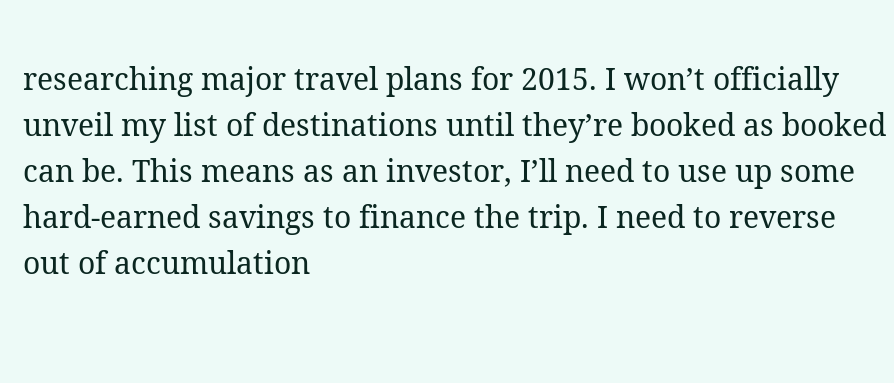researching major travel plans for 2015. I won’t officially unveil my list of destinations until they’re booked as booked can be. This means as an investor, I’ll need to use up some hard-earned savings to finance the trip. I need to reverse out of accumulation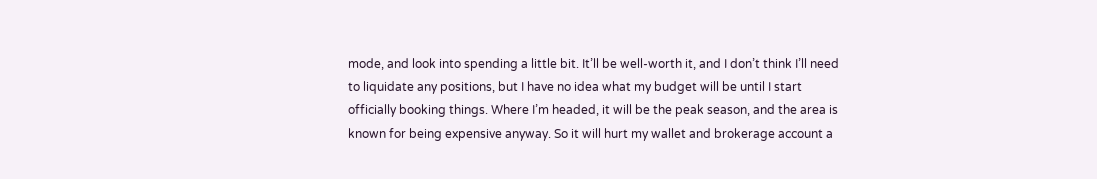mode, and look into spending a little bit. It’ll be well-worth it, and I don’t think I’ll need to liquidate any positions, but I have no idea what my budget will be until I start officially booking things. Where I’m headed, it will be the peak season, and the area is known for being expensive anyway. So it will hurt my wallet and brokerage account a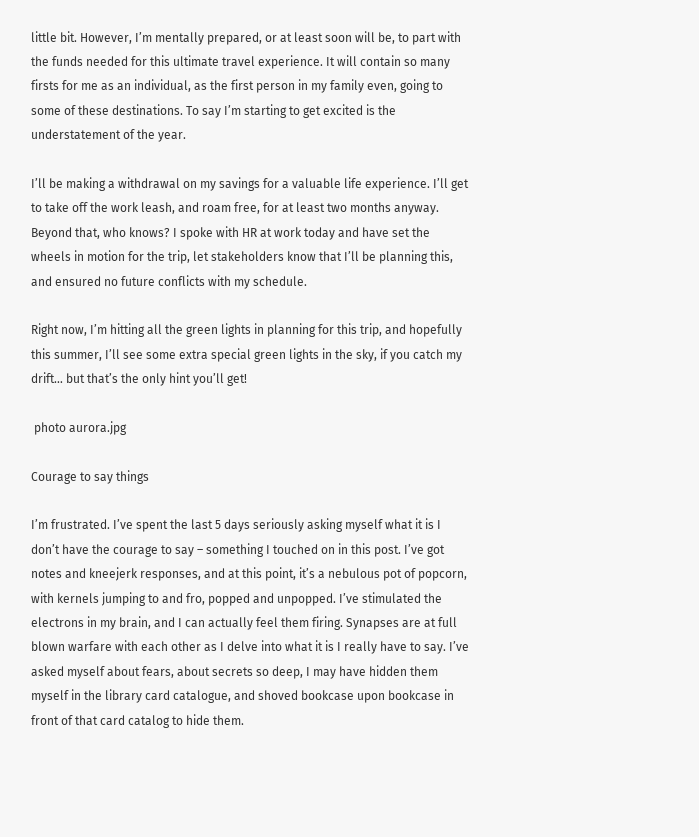little bit. However, I’m mentally prepared, or at least soon will be, to part with the funds needed for this ultimate travel experience. It will contain so many firsts for me as an individual, as the first person in my family even, going to some of these destinations. To say I’m starting to get excited is the understatement of the year.

I’ll be making a withdrawal on my savings for a valuable life experience. I’ll get to take off the work leash, and roam free, for at least two months anyway. Beyond that, who knows? I spoke with HR at work today and have set the wheels in motion for the trip, let stakeholders know that I’ll be planning this, and ensured no future conflicts with my schedule.

Right now, I’m hitting all the green lights in planning for this trip, and hopefully this summer, I’ll see some extra special green lights in the sky, if you catch my drift… but that’s the only hint you’ll get!

 photo aurora.jpg

Courage to say things

I’m frustrated. I’ve spent the last 5 days seriously asking myself what it is I don’t have the courage to say – something I touched on in this post. I’ve got notes and kneejerk responses, and at this point, it’s a nebulous pot of popcorn, with kernels jumping to and fro, popped and unpopped. I’ve stimulated the electrons in my brain, and I can actually feel them firing. Synapses are at full blown warfare with each other as I delve into what it is I really have to say. I’ve asked myself about fears, about secrets so deep, I may have hidden them myself in the library card catalogue, and shoved bookcase upon bookcase in front of that card catalog to hide them.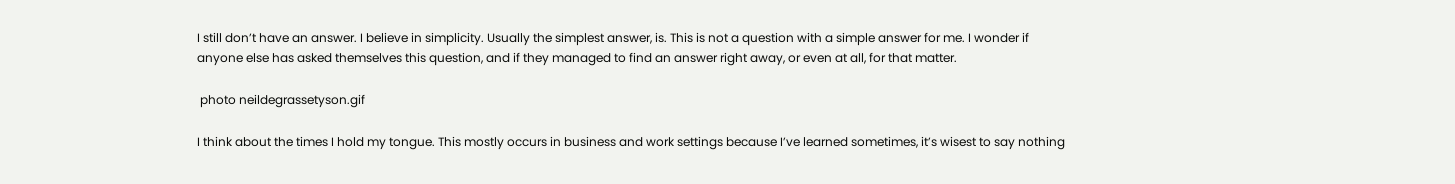I still don’t have an answer. I believe in simplicity. Usually the simplest answer, is. This is not a question with a simple answer for me. I wonder if anyone else has asked themselves this question, and if they managed to find an answer right away, or even at all, for that matter.

 photo neildegrassetyson.gif

I think about the times I hold my tongue. This mostly occurs in business and work settings because I’ve learned sometimes, it’s wisest to say nothing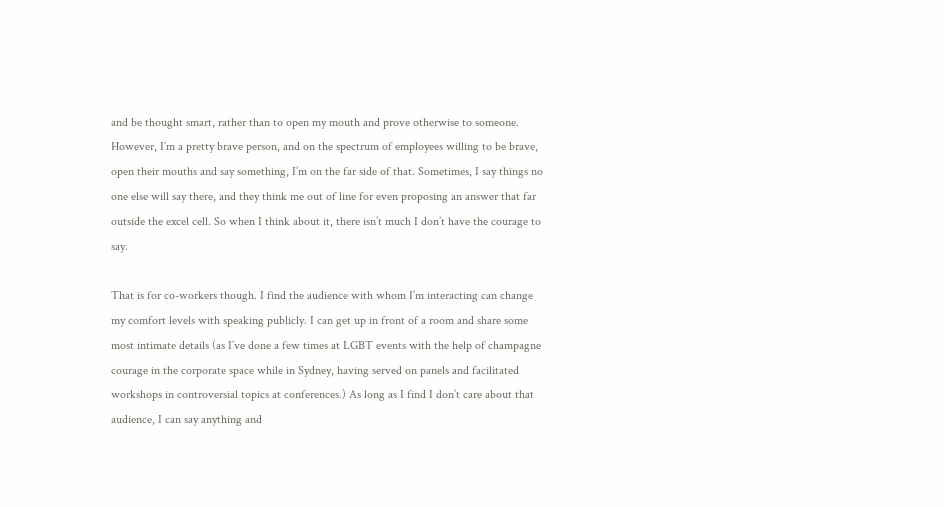and be thought smart, rather than to open my mouth and prove otherwise to someone. However, I’m a pretty brave person, and on the spectrum of employees willing to be brave, open their mouths and say something, I’m on the far side of that. Sometimes, I say things no one else will say there, and they think me out of line for even proposing an answer that far outside the excel cell. So when I think about it, there isn’t much I don’t have the courage to say.

That is for co-workers though. I find the audience with whom I’m interacting can change my comfort levels with speaking publicly. I can get up in front of a room and share some most intimate details (as I’ve done a few times at LGBT events with the help of champagne courage in the corporate space while in Sydney, having served on panels and facilitated workshops in controversial topics at conferences.) As long as I find I don’t care about that audience, I can say anything and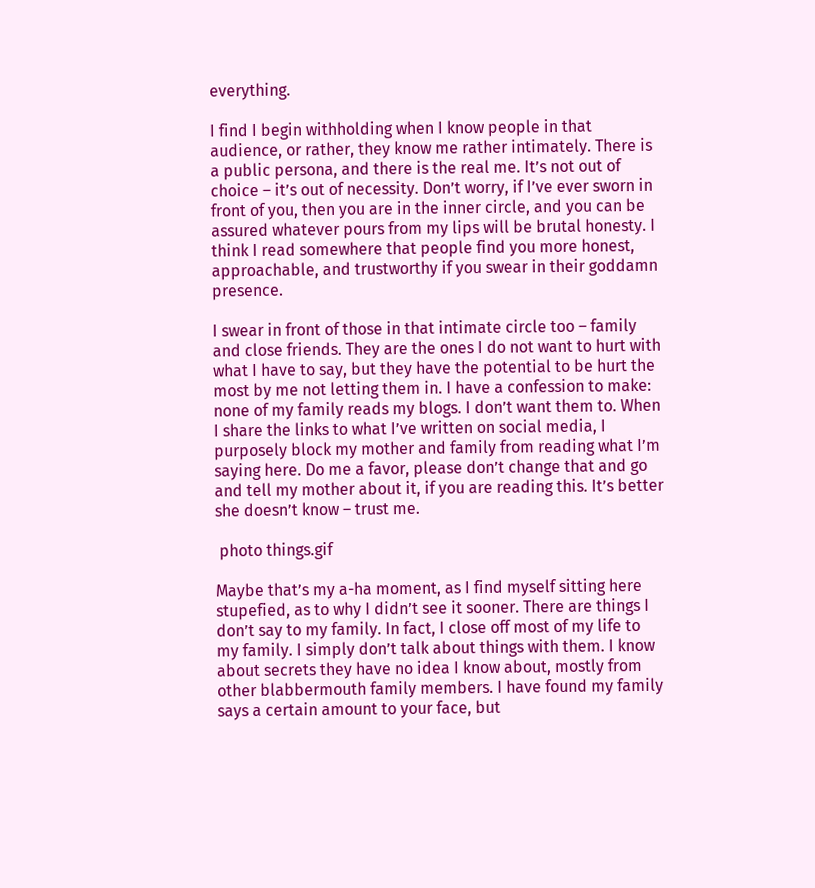everything.

I find I begin withholding when I know people in that audience, or rather, they know me rather intimately. There is a public persona, and there is the real me. It’s not out of choice – it’s out of necessity. Don’t worry, if I’ve ever sworn in front of you, then you are in the inner circle, and you can be assured whatever pours from my lips will be brutal honesty. I think I read somewhere that people find you more honest, approachable, and trustworthy if you swear in their goddamn presence.

I swear in front of those in that intimate circle too – family and close friends. They are the ones I do not want to hurt with what I have to say, but they have the potential to be hurt the most by me not letting them in. I have a confession to make: none of my family reads my blogs. I don’t want them to. When I share the links to what I’ve written on social media, I purposely block my mother and family from reading what I’m saying here. Do me a favor, please don’t change that and go and tell my mother about it, if you are reading this. It’s better she doesn’t know – trust me.

 photo things.gif

Maybe that’s my a-ha moment, as I find myself sitting here stupefied, as to why I didn’t see it sooner. There are things I don’t say to my family. In fact, I close off most of my life to my family. I simply don’t talk about things with them. I know about secrets they have no idea I know about, mostly from other blabbermouth family members. I have found my family says a certain amount to your face, but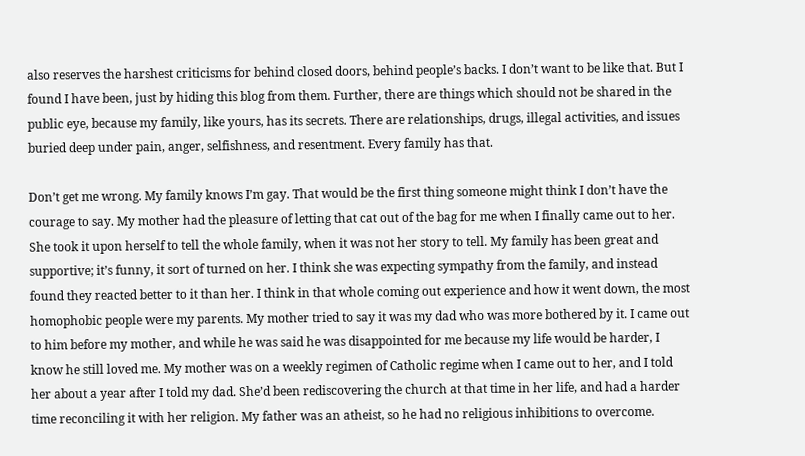also reserves the harshest criticisms for behind closed doors, behind people’s backs. I don’t want to be like that. But I found I have been, just by hiding this blog from them. Further, there are things which should not be shared in the public eye, because my family, like yours, has its secrets. There are relationships, drugs, illegal activities, and issues buried deep under pain, anger, selfishness, and resentment. Every family has that.

Don’t get me wrong. My family knows I’m gay. That would be the first thing someone might think I don’t have the courage to say. My mother had the pleasure of letting that cat out of the bag for me when I finally came out to her. She took it upon herself to tell the whole family, when it was not her story to tell. My family has been great and supportive; it’s funny, it sort of turned on her. I think she was expecting sympathy from the family, and instead found they reacted better to it than her. I think in that whole coming out experience and how it went down, the most homophobic people were my parents. My mother tried to say it was my dad who was more bothered by it. I came out to him before my mother, and while he was said he was disappointed for me because my life would be harder, I know he still loved me. My mother was on a weekly regimen of Catholic regime when I came out to her, and I told her about a year after I told my dad. She’d been rediscovering the church at that time in her life, and had a harder time reconciling it with her religion. My father was an atheist, so he had no religious inhibitions to overcome.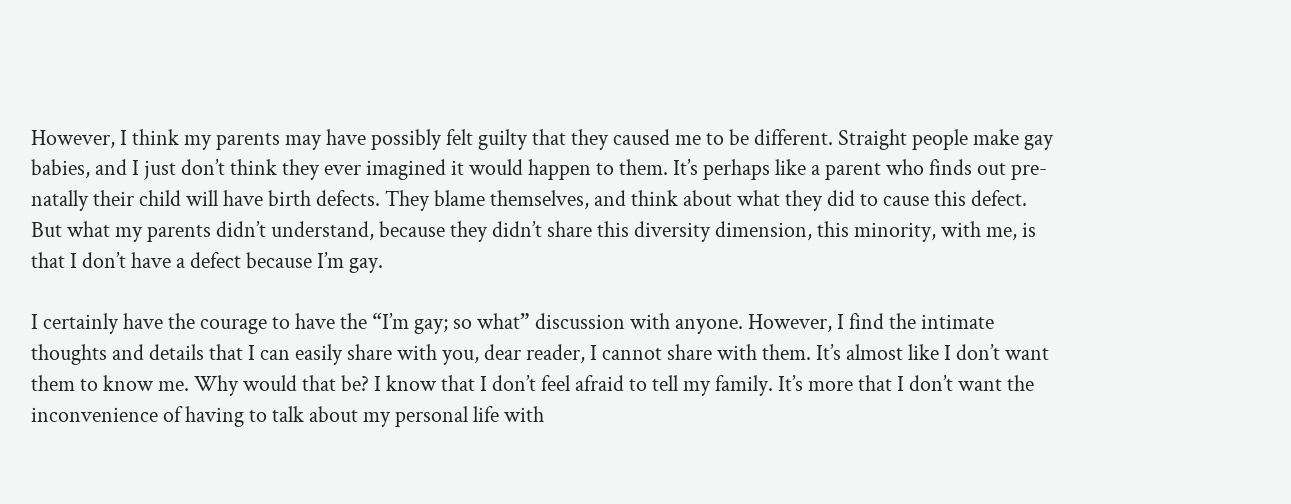However, I think my parents may have possibly felt guilty that they caused me to be different. Straight people make gay babies, and I just don’t think they ever imagined it would happen to them. It’s perhaps like a parent who finds out pre-natally their child will have birth defects. They blame themselves, and think about what they did to cause this defect. But what my parents didn’t understand, because they didn’t share this diversity dimension, this minority, with me, is that I don’t have a defect because I’m gay.

I certainly have the courage to have the “I’m gay; so what” discussion with anyone. However, I find the intimate thoughts and details that I can easily share with you, dear reader, I cannot share with them. It’s almost like I don’t want them to know me. Why would that be? I know that I don’t feel afraid to tell my family. It’s more that I don’t want the inconvenience of having to talk about my personal life with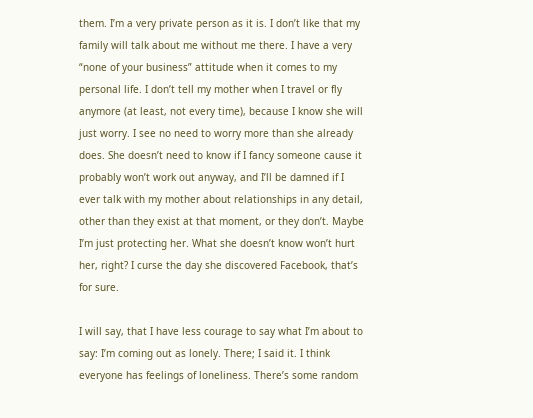them. I’m a very private person as it is. I don’t like that my family will talk about me without me there. I have a very “none of your business” attitude when it comes to my personal life. I don’t tell my mother when I travel or fly anymore (at least, not every time), because I know she will just worry. I see no need to worry more than she already does. She doesn’t need to know if I fancy someone cause it probably won’t work out anyway, and I’ll be damned if I ever talk with my mother about relationships in any detail, other than they exist at that moment, or they don’t. Maybe I’m just protecting her. What she doesn’t know won’t hurt her, right? I curse the day she discovered Facebook, that’s for sure.

I will say, that I have less courage to say what I’m about to say: I’m coming out as lonely. There; I said it. I think everyone has feelings of loneliness. There’s some random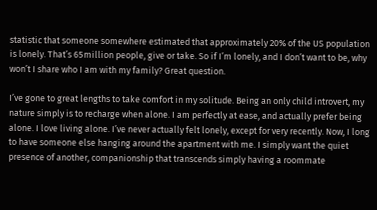statistic that someone somewhere estimated that approximately 20% of the US population is lonely. That’s 65million people, give or take. So if I’m lonely, and I don’t want to be, why won’t I share who I am with my family? Great question.

I’ve gone to great lengths to take comfort in my solitude. Being an only child introvert, my nature simply is to recharge when alone. I am perfectly at ease, and actually prefer being alone. I love living alone. I’ve never actually felt lonely, except for very recently. Now, I long to have someone else hanging around the apartment with me. I simply want the quiet presence of another, companionship that transcends simply having a roommate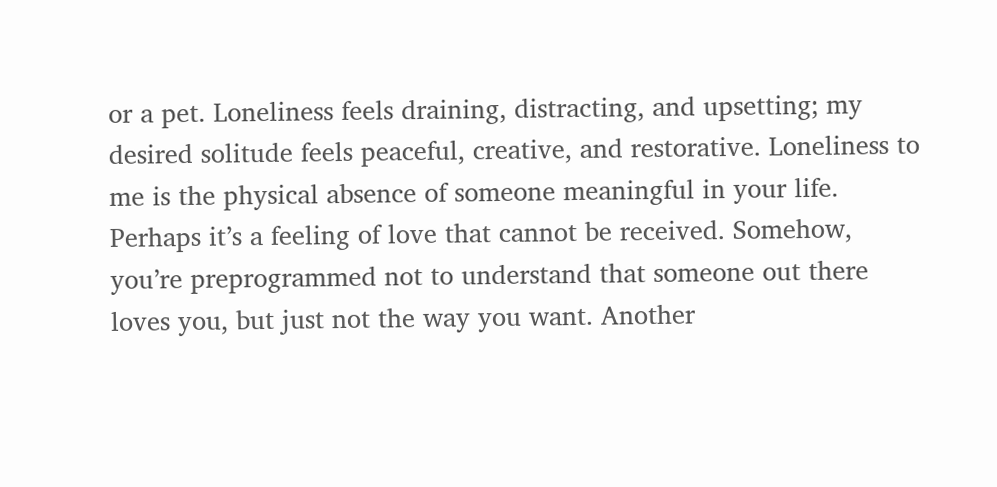or a pet. Loneliness feels draining, distracting, and upsetting; my desired solitude feels peaceful, creative, and restorative. Loneliness to me is the physical absence of someone meaningful in your life. Perhaps it’s a feeling of love that cannot be received. Somehow, you’re preprogrammed not to understand that someone out there loves you, but just not the way you want. Another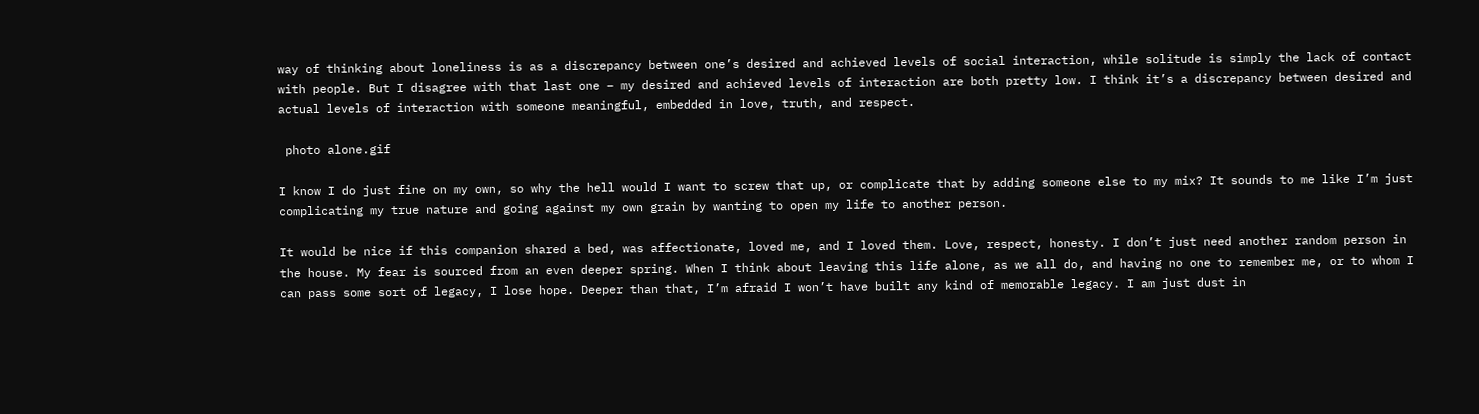way of thinking about loneliness is as a discrepancy between one’s desired and achieved levels of social interaction, while solitude is simply the lack of contact with people. But I disagree with that last one – my desired and achieved levels of interaction are both pretty low. I think it’s a discrepancy between desired and actual levels of interaction with someone meaningful, embedded in love, truth, and respect.

 photo alone.gif

I know I do just fine on my own, so why the hell would I want to screw that up, or complicate that by adding someone else to my mix? It sounds to me like I’m just complicating my true nature and going against my own grain by wanting to open my life to another person.

It would be nice if this companion shared a bed, was affectionate, loved me, and I loved them. Love, respect, honesty. I don’t just need another random person in the house. My fear is sourced from an even deeper spring. When I think about leaving this life alone, as we all do, and having no one to remember me, or to whom I can pass some sort of legacy, I lose hope. Deeper than that, I’m afraid I won’t have built any kind of memorable legacy. I am just dust in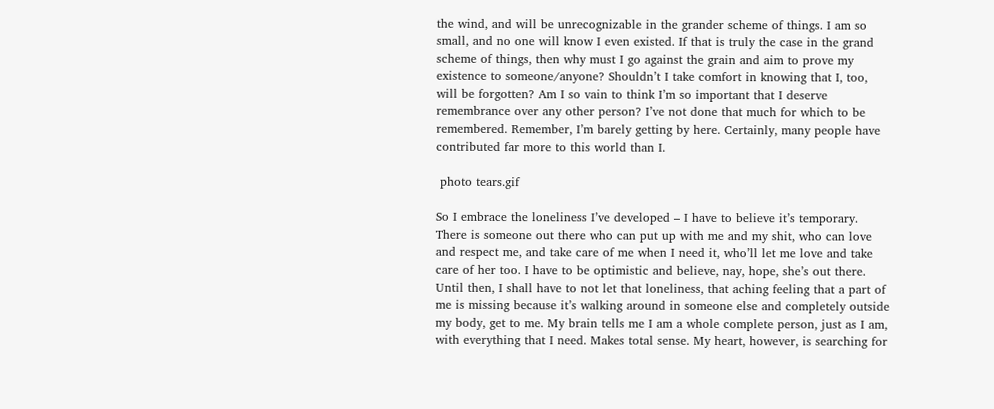the wind, and will be unrecognizable in the grander scheme of things. I am so small, and no one will know I even existed. If that is truly the case in the grand scheme of things, then why must I go against the grain and aim to prove my existence to someone/anyone? Shouldn’t I take comfort in knowing that I, too, will be forgotten? Am I so vain to think I’m so important that I deserve remembrance over any other person? I’ve not done that much for which to be remembered. Remember, I’m barely getting by here. Certainly, many people have contributed far more to this world than I.

 photo tears.gif

So I embrace the loneliness I’ve developed – I have to believe it’s temporary. There is someone out there who can put up with me and my shit, who can love and respect me, and take care of me when I need it, who’ll let me love and take care of her too. I have to be optimistic and believe, nay, hope, she’s out there. Until then, I shall have to not let that loneliness, that aching feeling that a part of me is missing because it’s walking around in someone else and completely outside my body, get to me. My brain tells me I am a whole complete person, just as I am, with everything that I need. Makes total sense. My heart, however, is searching for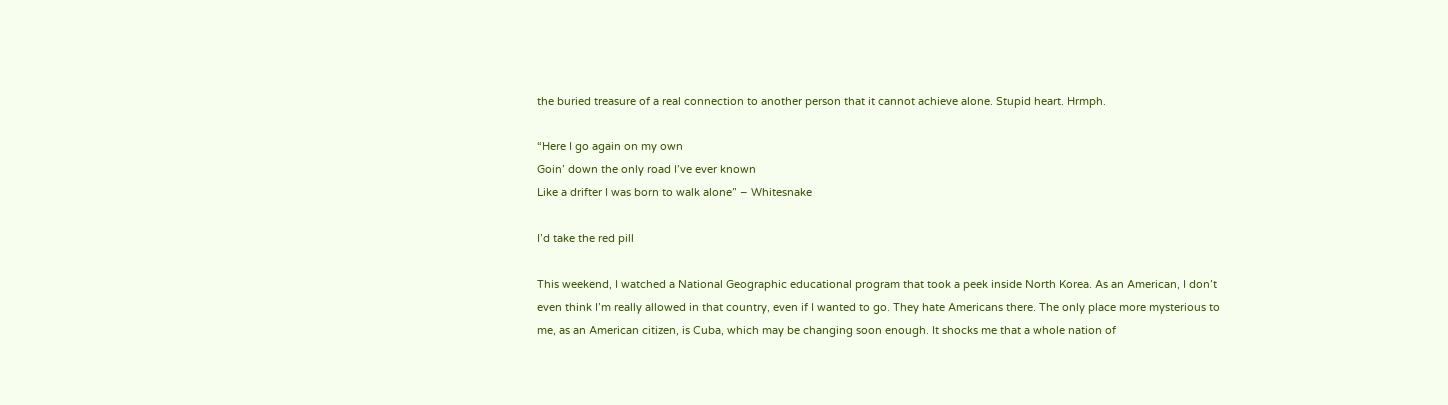the buried treasure of a real connection to another person that it cannot achieve alone. Stupid heart. Hrmph.

“Here I go again on my own
Goin’ down the only road I’ve ever known
Like a drifter I was born to walk alone” – Whitesnake

I’d take the red pill

This weekend, I watched a National Geographic educational program that took a peek inside North Korea. As an American, I don’t even think I’m really allowed in that country, even if I wanted to go. They hate Americans there. The only place more mysterious to me, as an American citizen, is Cuba, which may be changing soon enough. It shocks me that a whole nation of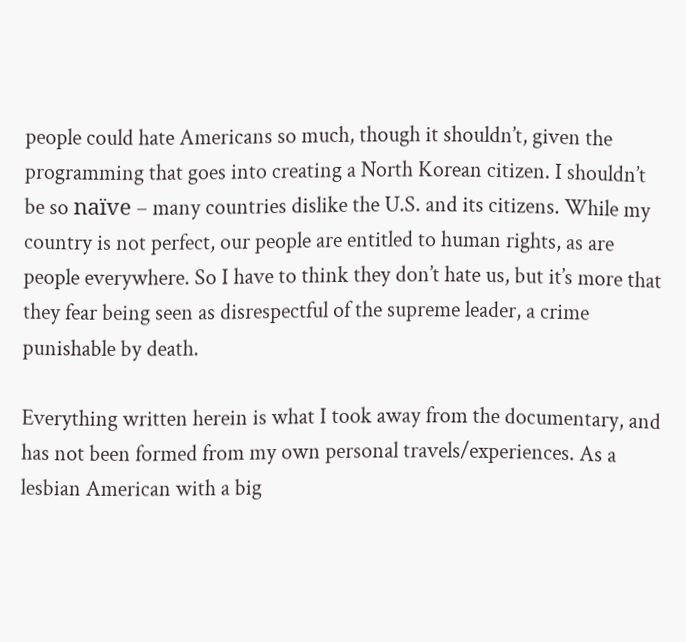people could hate Americans so much, though it shouldn’t, given the programming that goes into creating a North Korean citizen. I shouldn’t be so naïve – many countries dislike the U.S. and its citizens. While my country is not perfect, our people are entitled to human rights, as are people everywhere. So I have to think they don’t hate us, but it’s more that they fear being seen as disrespectful of the supreme leader, a crime punishable by death.

Everything written herein is what I took away from the documentary, and has not been formed from my own personal travels/experiences. As a lesbian American with a big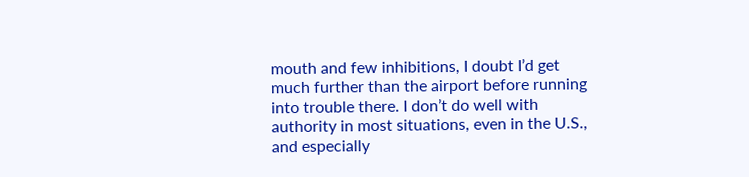mouth and few inhibitions, I doubt I’d get much further than the airport before running into trouble there. I don’t do well with authority in most situations, even in the U.S., and especially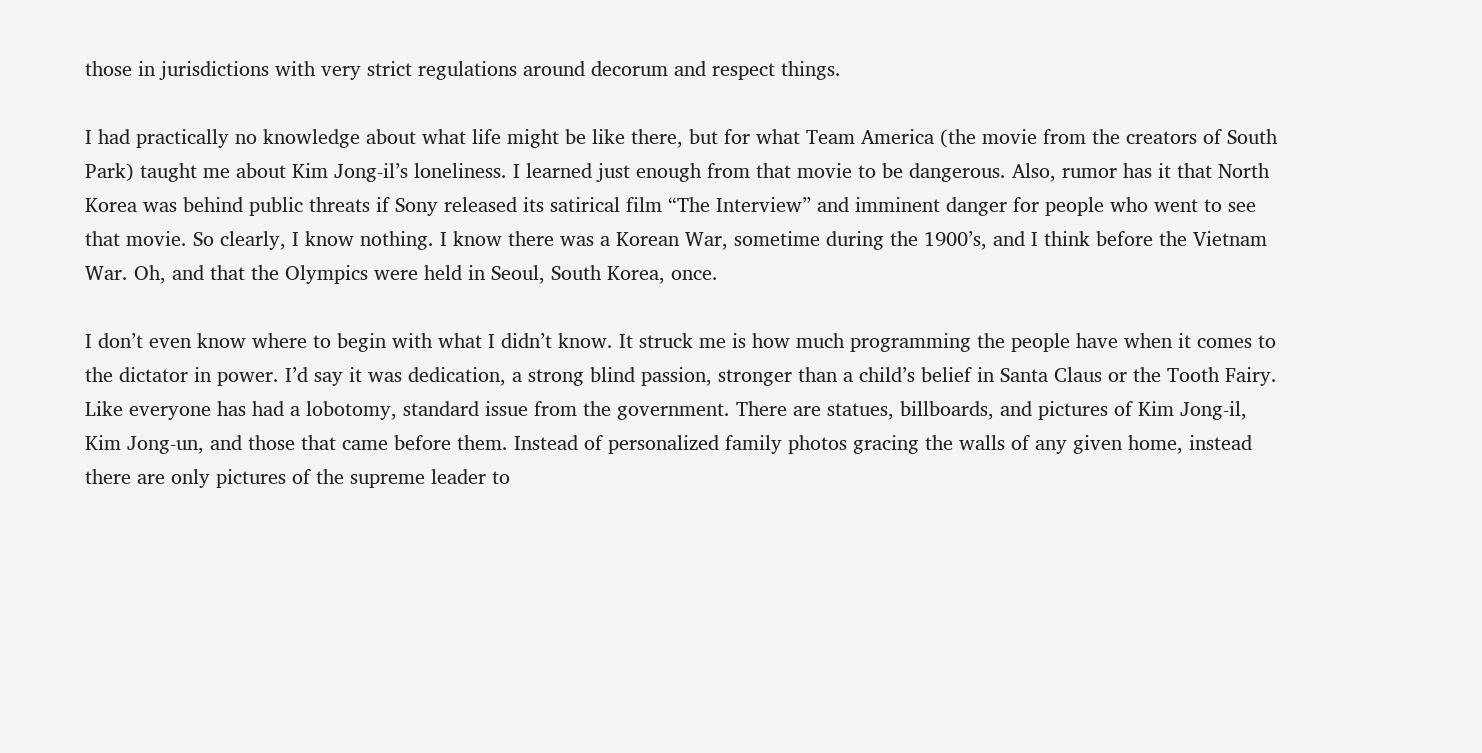those in jurisdictions with very strict regulations around decorum and respect things.

I had practically no knowledge about what life might be like there, but for what Team America (the movie from the creators of South Park) taught me about Kim Jong-il’s loneliness. I learned just enough from that movie to be dangerous. Also, rumor has it that North Korea was behind public threats if Sony released its satirical film “The Interview” and imminent danger for people who went to see that movie. So clearly, I know nothing. I know there was a Korean War, sometime during the 1900’s, and I think before the Vietnam War. Oh, and that the Olympics were held in Seoul, South Korea, once.

I don’t even know where to begin with what I didn’t know. It struck me is how much programming the people have when it comes to the dictator in power. I’d say it was dedication, a strong blind passion, stronger than a child’s belief in Santa Claus or the Tooth Fairy. Like everyone has had a lobotomy, standard issue from the government. There are statues, billboards, and pictures of Kim Jong-il, Kim Jong-un, and those that came before them. Instead of personalized family photos gracing the walls of any given home, instead there are only pictures of the supreme leader to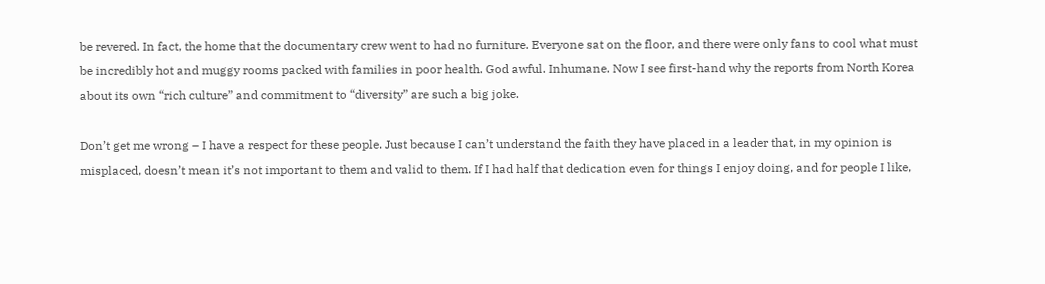be revered. In fact, the home that the documentary crew went to had no furniture. Everyone sat on the floor, and there were only fans to cool what must be incredibly hot and muggy rooms packed with families in poor health. God awful. Inhumane. Now I see first-hand why the reports from North Korea about its own “rich culture” and commitment to “diversity” are such a big joke.

Don’t get me wrong – I have a respect for these people. Just because I can’t understand the faith they have placed in a leader that, in my opinion is misplaced, doesn’t mean it’s not important to them and valid to them. If I had half that dedication even for things I enjoy doing, and for people I like,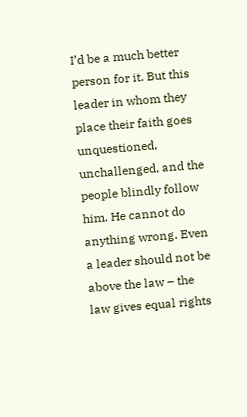I’d be a much better person for it. But this leader in whom they place their faith goes unquestioned, unchallenged, and the people blindly follow him. He cannot do anything wrong. Even a leader should not be above the law – the law gives equal rights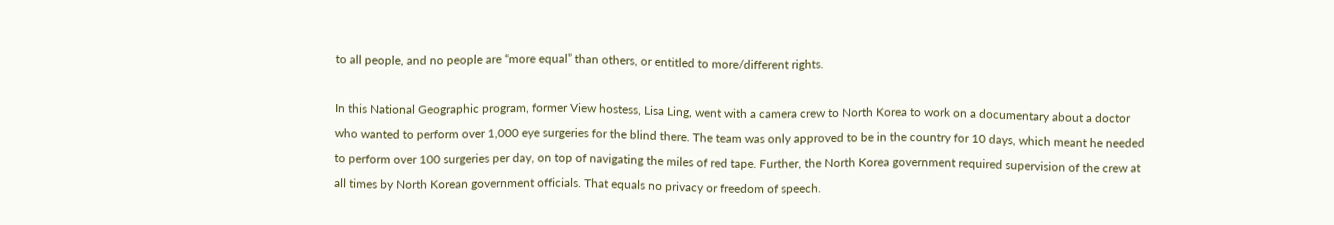to all people, and no people are “more equal” than others, or entitled to more/different rights.

In this National Geographic program, former View hostess, Lisa Ling, went with a camera crew to North Korea to work on a documentary about a doctor who wanted to perform over 1,000 eye surgeries for the blind there. The team was only approved to be in the country for 10 days, which meant he needed to perform over 100 surgeries per day, on top of navigating the miles of red tape. Further, the North Korea government required supervision of the crew at all times by North Korean government officials. That equals no privacy or freedom of speech.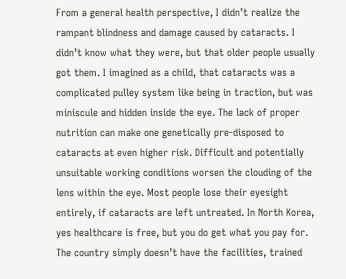From a general health perspective, I didn’t realize the rampant blindness and damage caused by cataracts. I didn’t know what they were, but that older people usually got them. I imagined as a child, that cataracts was a complicated pulley system like being in traction, but was miniscule and hidden inside the eye. The lack of proper nutrition can make one genetically pre-disposed to cataracts at even higher risk. Difficult and potentially unsuitable working conditions worsen the clouding of the lens within the eye. Most people lose their eyesight entirely, if cataracts are left untreated. In North Korea, yes healthcare is free, but you do get what you pay for. The country simply doesn’t have the facilities, trained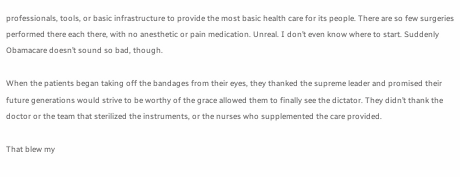professionals, tools, or basic infrastructure to provide the most basic health care for its people. There are so few surgeries performed there each there, with no anesthetic or pain medication. Unreal. I don’t even know where to start. Suddenly Obamacare doesn’t sound so bad, though.

When the patients began taking off the bandages from their eyes, they thanked the supreme leader and promised their future generations would strive to be worthy of the grace allowed them to finally see the dictator. They didn’t thank the doctor or the team that sterilized the instruments, or the nurses who supplemented the care provided.

That blew my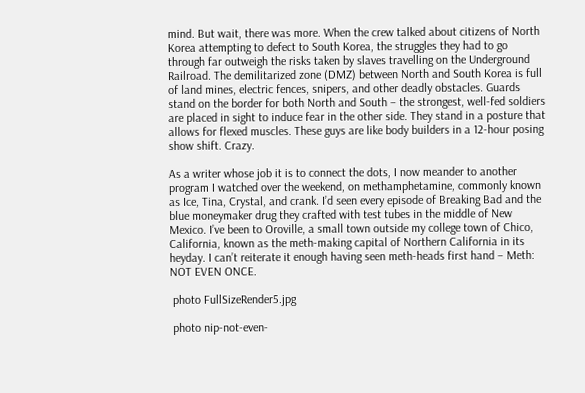mind. But wait, there was more. When the crew talked about citizens of North Korea attempting to defect to South Korea, the struggles they had to go through far outweigh the risks taken by slaves travelling on the Underground Railroad. The demilitarized zone (DMZ) between North and South Korea is full of land mines, electric fences, snipers, and other deadly obstacles. Guards stand on the border for both North and South – the strongest, well-fed soldiers are placed in sight to induce fear in the other side. They stand in a posture that allows for flexed muscles. These guys are like body builders in a 12-hour posing show shift. Crazy.

As a writer whose job it is to connect the dots, I now meander to another program I watched over the weekend, on methamphetamine, commonly known as Ice, Tina, Crystal, and crank. I’d seen every episode of Breaking Bad and the blue moneymaker drug they crafted with test tubes in the middle of New Mexico. I’ve been to Oroville, a small town outside my college town of Chico, California, known as the meth-making capital of Northern California in its heyday. I can’t reiterate it enough having seen meth-heads first hand – Meth: NOT EVEN ONCE.

 photo FullSizeRender5.jpg

 photo nip-not-even-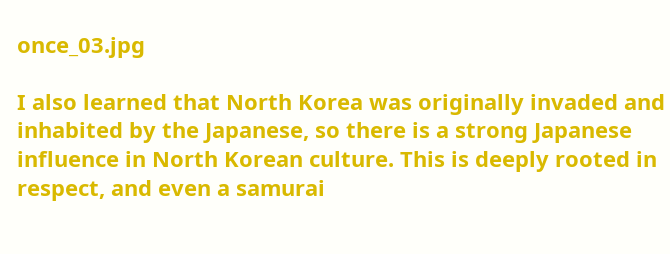once_03.jpg

I also learned that North Korea was originally invaded and inhabited by the Japanese, so there is a strong Japanese influence in North Korean culture. This is deeply rooted in respect, and even a samurai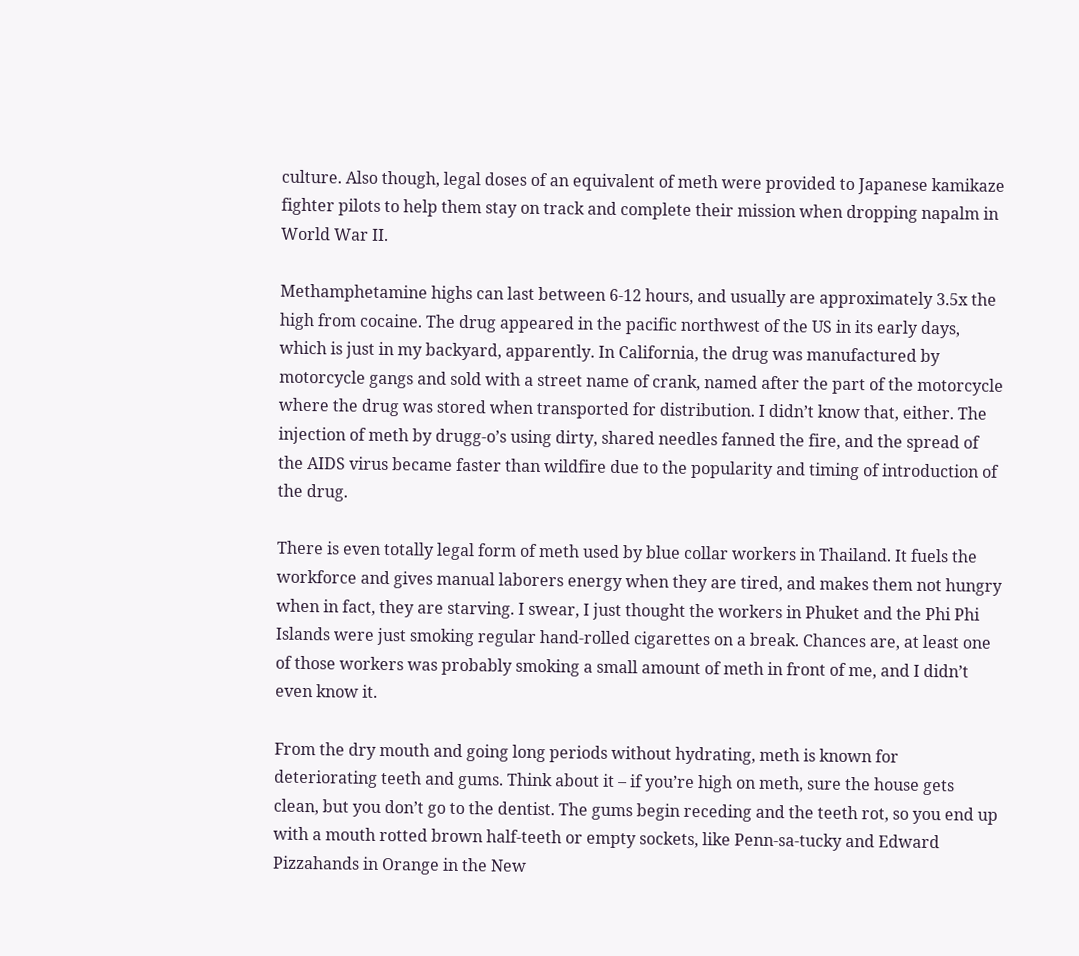culture. Also though, legal doses of an equivalent of meth were provided to Japanese kamikaze fighter pilots to help them stay on track and complete their mission when dropping napalm in World War II.

Methamphetamine highs can last between 6-12 hours, and usually are approximately 3.5x the high from cocaine. The drug appeared in the pacific northwest of the US in its early days, which is just in my backyard, apparently. In California, the drug was manufactured by motorcycle gangs and sold with a street name of crank, named after the part of the motorcycle where the drug was stored when transported for distribution. I didn’t know that, either. The injection of meth by drugg-o’s using dirty, shared needles fanned the fire, and the spread of the AIDS virus became faster than wildfire due to the popularity and timing of introduction of the drug.

There is even totally legal form of meth used by blue collar workers in Thailand. It fuels the workforce and gives manual laborers energy when they are tired, and makes them not hungry when in fact, they are starving. I swear, I just thought the workers in Phuket and the Phi Phi Islands were just smoking regular hand-rolled cigarettes on a break. Chances are, at least one of those workers was probably smoking a small amount of meth in front of me, and I didn’t even know it.

From the dry mouth and going long periods without hydrating, meth is known for deteriorating teeth and gums. Think about it – if you’re high on meth, sure the house gets clean, but you don’t go to the dentist. The gums begin receding and the teeth rot, so you end up with a mouth rotted brown half-teeth or empty sockets, like Penn-sa-tucky and Edward Pizzahands in Orange in the New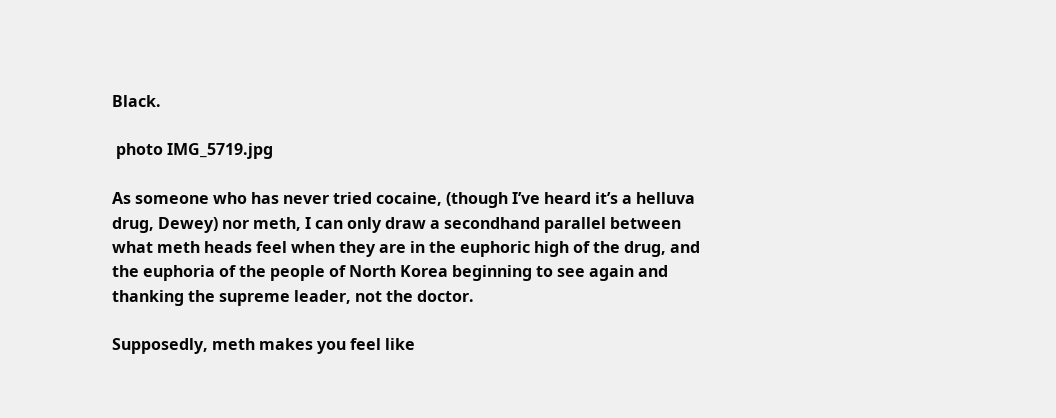Black.

 photo IMG_5719.jpg

As someone who has never tried cocaine, (though I’ve heard it’s a helluva drug, Dewey) nor meth, I can only draw a secondhand parallel between what meth heads feel when they are in the euphoric high of the drug, and the euphoria of the people of North Korea beginning to see again and thanking the supreme leader, not the doctor.

Supposedly, meth makes you feel like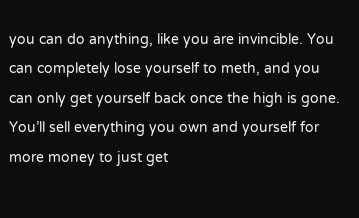you can do anything, like you are invincible. You can completely lose yourself to meth, and you can only get yourself back once the high is gone. You’ll sell everything you own and yourself for more money to just get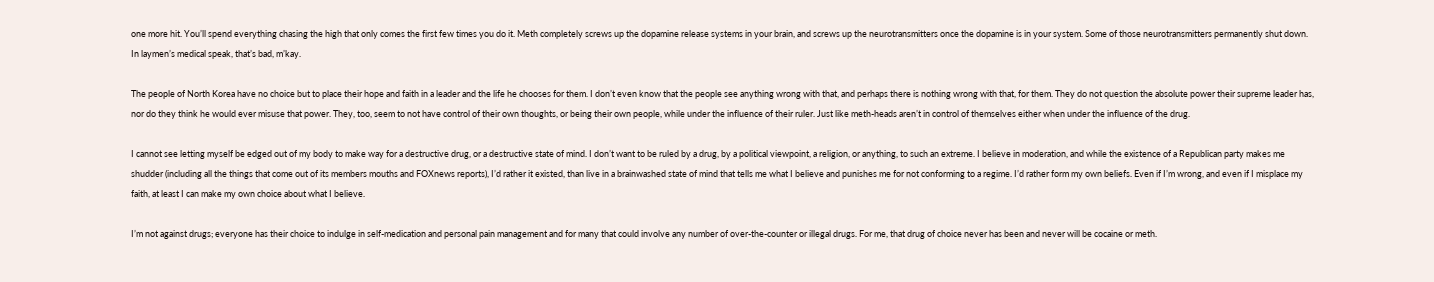one more hit. You’ll spend everything chasing the high that only comes the first few times you do it. Meth completely screws up the dopamine release systems in your brain, and screws up the neurotransmitters once the dopamine is in your system. Some of those neurotransmitters permanently shut down. In laymen’s medical speak, that’s bad, m’kay.

The people of North Korea have no choice but to place their hope and faith in a leader and the life he chooses for them. I don’t even know that the people see anything wrong with that, and perhaps there is nothing wrong with that, for them. They do not question the absolute power their supreme leader has, nor do they think he would ever misuse that power. They, too, seem to not have control of their own thoughts, or being their own people, while under the influence of their ruler. Just like meth-heads aren’t in control of themselves either when under the influence of the drug.

I cannot see letting myself be edged out of my body to make way for a destructive drug, or a destructive state of mind. I don’t want to be ruled by a drug, by a political viewpoint, a religion, or anything, to such an extreme. I believe in moderation, and while the existence of a Republican party makes me shudder (including all the things that come out of its members mouths and FOXnews reports), I’d rather it existed, than live in a brainwashed state of mind that tells me what I believe and punishes me for not conforming to a regime. I’d rather form my own beliefs. Even if I’m wrong, and even if I misplace my faith, at least I can make my own choice about what I believe.

I’m not against drugs; everyone has their choice to indulge in self-medication and personal pain management and for many that could involve any number of over-the-counter or illegal drugs. For me, that drug of choice never has been and never will be cocaine or meth.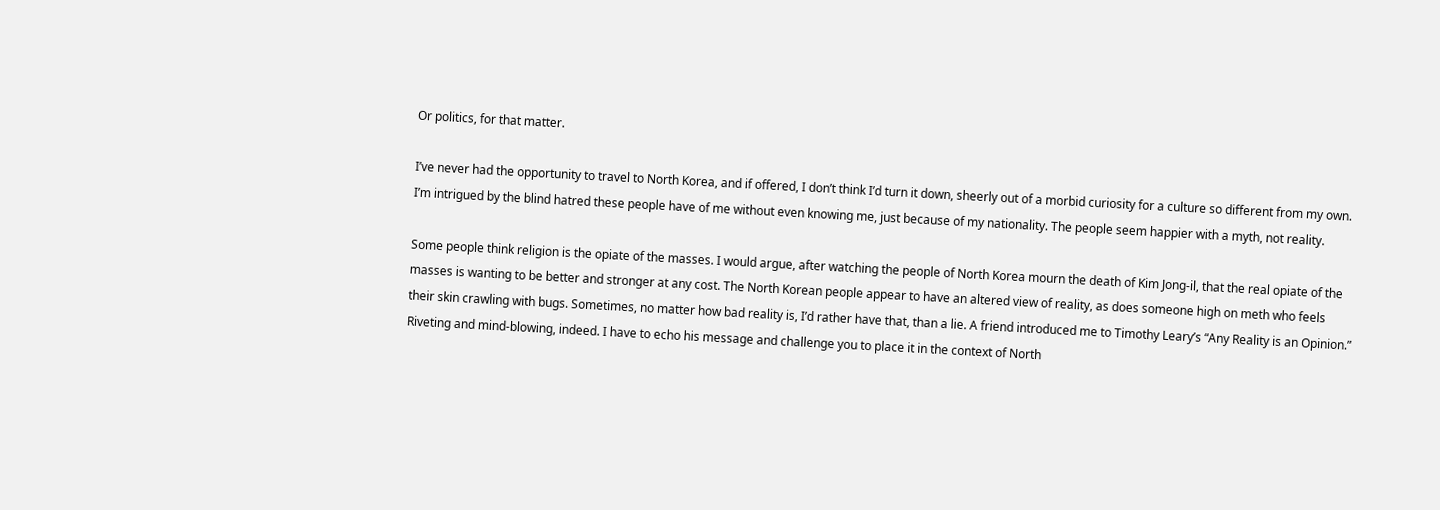Or politics, for that matter.

I’ve never had the opportunity to travel to North Korea, and if offered, I don’t think I’d turn it down, sheerly out of a morbid curiosity for a culture so different from my own. I’m intrigued by the blind hatred these people have of me without even knowing me, just because of my nationality. The people seem happier with a myth, not reality.

Some people think religion is the opiate of the masses. I would argue, after watching the people of North Korea mourn the death of Kim Jong-il, that the real opiate of the masses is wanting to be better and stronger at any cost. The North Korean people appear to have an altered view of reality, as does someone high on meth who feels their skin crawling with bugs. Sometimes, no matter how bad reality is, I’d rather have that, than a lie. A friend introduced me to Timothy Leary’s “Any Reality is an Opinion.” Riveting and mind-blowing, indeed. I have to echo his message and challenge you to place it in the context of North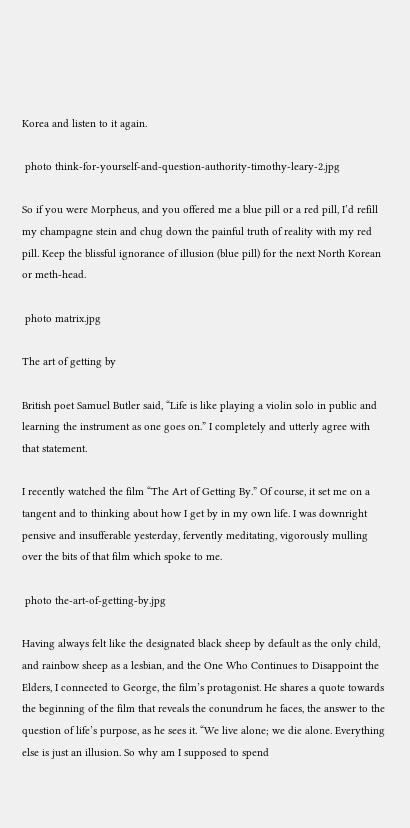Korea and listen to it again.

 photo think-for-yourself-and-question-authority-timothy-leary-2.jpg

So if you were Morpheus, and you offered me a blue pill or a red pill, I’d refill my champagne stein and chug down the painful truth of reality with my red pill. Keep the blissful ignorance of illusion (blue pill) for the next North Korean or meth-head.

 photo matrix.jpg

The art of getting by

British poet Samuel Butler said, “Life is like playing a violin solo in public and learning the instrument as one goes on.” I completely and utterly agree with that statement.

I recently watched the film “The Art of Getting By.” Of course, it set me on a tangent and to thinking about how I get by in my own life. I was downright pensive and insufferable yesterday, fervently meditating, vigorously mulling over the bits of that film which spoke to me.

 photo the-art-of-getting-by.jpg

Having always felt like the designated black sheep by default as the only child, and rainbow sheep as a lesbian, and the One Who Continues to Disappoint the Elders, I connected to George, the film’s protagonist. He shares a quote towards the beginning of the film that reveals the conundrum he faces, the answer to the question of life’s purpose, as he sees it. “We live alone; we die alone. Everything else is just an illusion. So why am I supposed to spend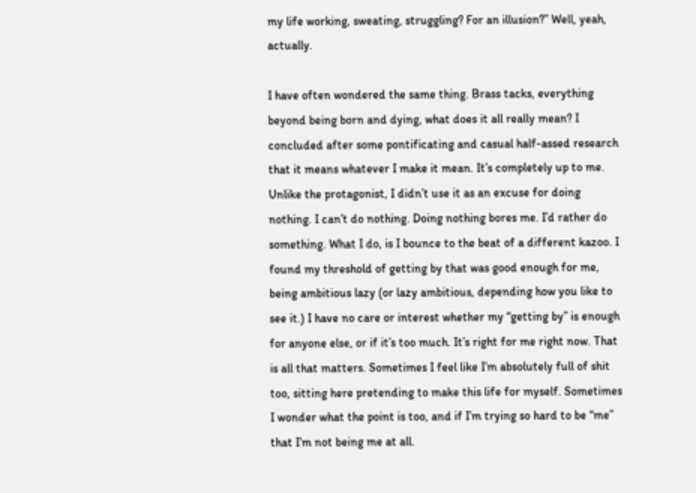my life working, sweating, struggling? For an illusion?” Well, yeah, actually.

I have often wondered the same thing. Brass tacks, everything beyond being born and dying, what does it all really mean? I concluded after some pontificating and casual half-assed research that it means whatever I make it mean. It’s completely up to me. Unlike the protagonist, I didn’t use it as an excuse for doing nothing. I can’t do nothing. Doing nothing bores me. I’d rather do something. What I do, is I bounce to the beat of a different kazoo. I found my threshold of getting by that was good enough for me, being ambitious lazy (or lazy ambitious, depending how you like to see it.) I have no care or interest whether my “getting by” is enough for anyone else, or if it’s too much. It’s right for me right now. That is all that matters. Sometimes I feel like I’m absolutely full of shit too, sitting here pretending to make this life for myself. Sometimes I wonder what the point is too, and if I’m trying so hard to be “me” that I’m not being me at all.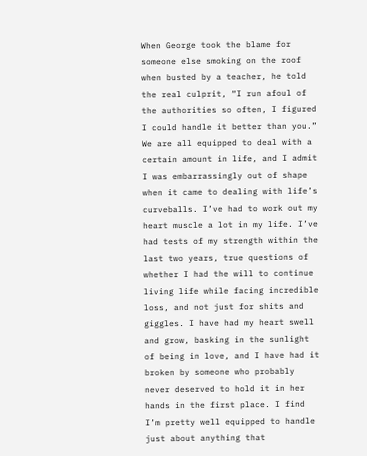When George took the blame for someone else smoking on the roof when busted by a teacher, he told the real culprit, “I run afoul of the authorities so often, I figured I could handle it better than you.” We are all equipped to deal with a certain amount in life, and I admit I was embarrassingly out of shape when it came to dealing with life’s curveballs. I’ve had to work out my heart muscle a lot in my life. I’ve had tests of my strength within the last two years, true questions of whether I had the will to continue living life while facing incredible loss, and not just for shits and giggles. I have had my heart swell and grow, basking in the sunlight of being in love, and I have had it broken by someone who probably never deserved to hold it in her hands in the first place. I find I’m pretty well equipped to handle just about anything that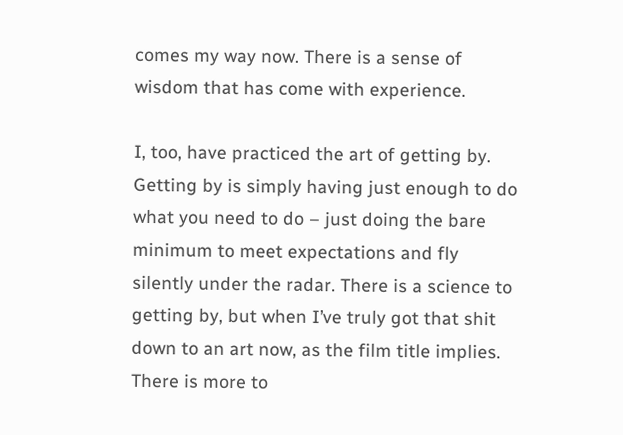comes my way now. There is a sense of wisdom that has come with experience.

I, too, have practiced the art of getting by. Getting by is simply having just enough to do what you need to do – just doing the bare minimum to meet expectations and fly silently under the radar. There is a science to getting by, but when I’ve truly got that shit down to an art now, as the film title implies. There is more to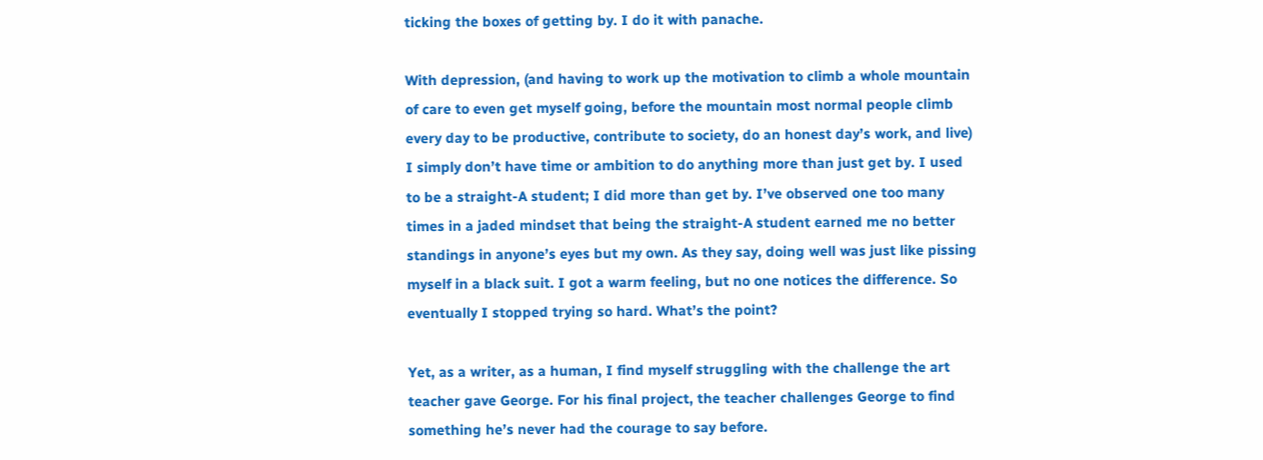ticking the boxes of getting by. I do it with panache.

With depression, (and having to work up the motivation to climb a whole mountain of care to even get myself going, before the mountain most normal people climb every day to be productive, contribute to society, do an honest day’s work, and live) I simply don’t have time or ambition to do anything more than just get by. I used to be a straight-A student; I did more than get by. I’ve observed one too many times in a jaded mindset that being the straight-A student earned me no better standings in anyone’s eyes but my own. As they say, doing well was just like pissing myself in a black suit. I got a warm feeling, but no one notices the difference. So eventually I stopped trying so hard. What’s the point?

Yet, as a writer, as a human, I find myself struggling with the challenge the art teacher gave George. For his final project, the teacher challenges George to find something he’s never had the courage to say before.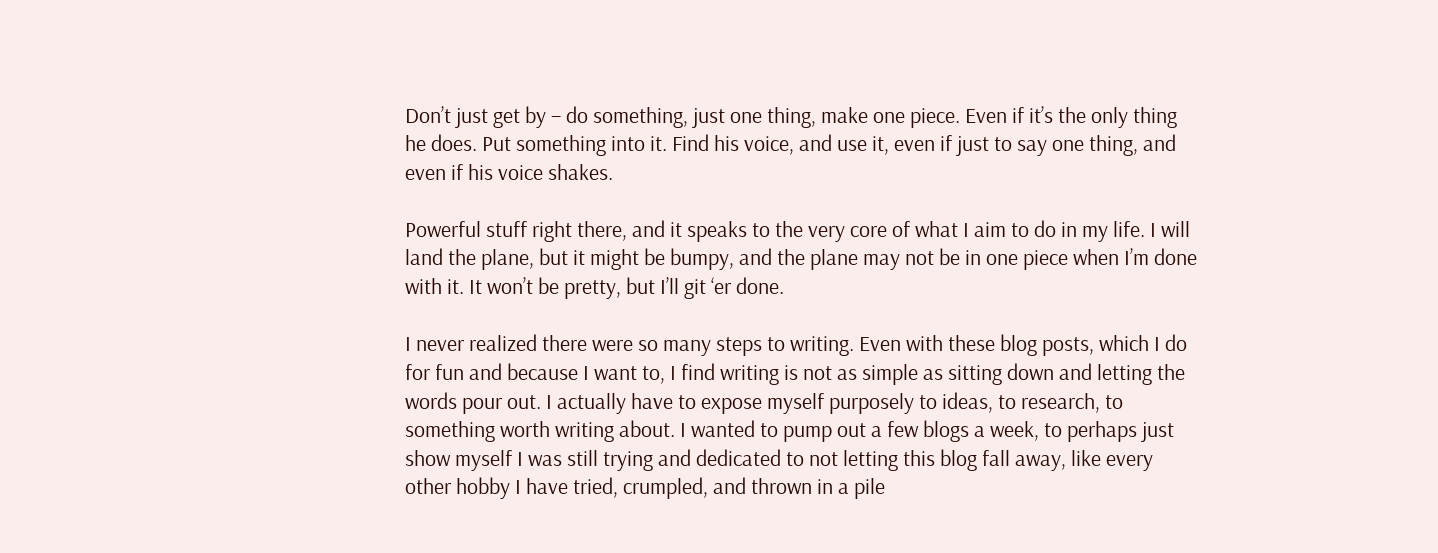Don’t just get by – do something, just one thing, make one piece. Even if it’s the only thing he does. Put something into it. Find his voice, and use it, even if just to say one thing, and even if his voice shakes.

Powerful stuff right there, and it speaks to the very core of what I aim to do in my life. I will land the plane, but it might be bumpy, and the plane may not be in one piece when I’m done with it. It won’t be pretty, but I’ll git ‘er done.

I never realized there were so many steps to writing. Even with these blog posts, which I do for fun and because I want to, I find writing is not as simple as sitting down and letting the words pour out. I actually have to expose myself purposely to ideas, to research, to something worth writing about. I wanted to pump out a few blogs a week, to perhaps just show myself I was still trying and dedicated to not letting this blog fall away, like every other hobby I have tried, crumpled, and thrown in a pile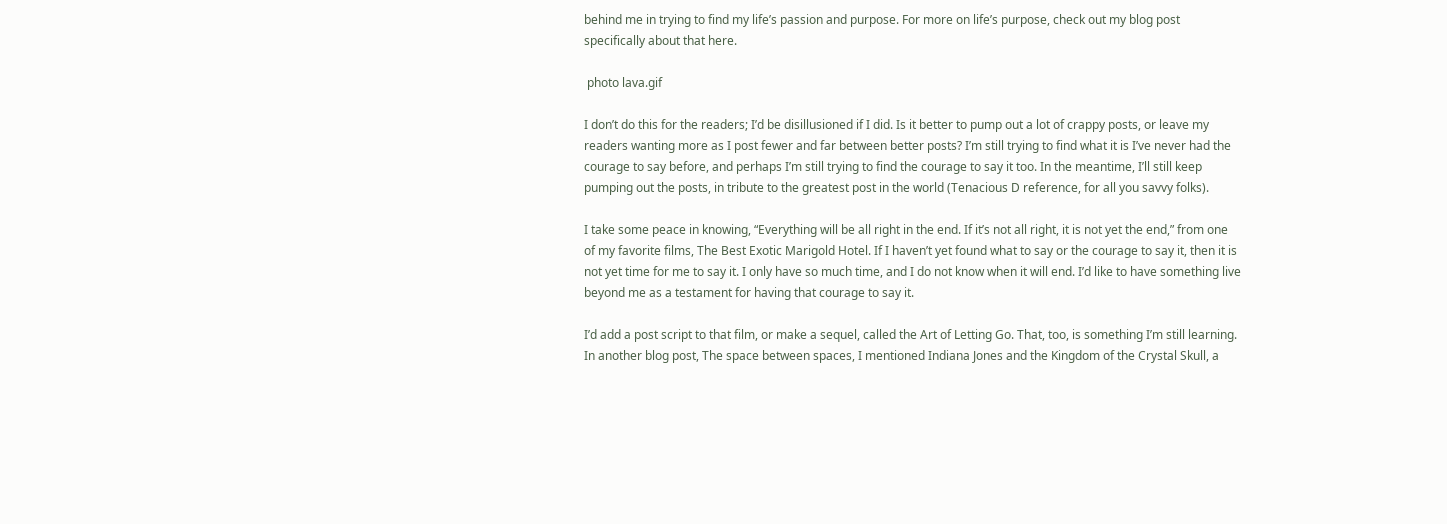behind me in trying to find my life’s passion and purpose. For more on life’s purpose, check out my blog post specifically about that here.

 photo lava.gif

I don’t do this for the readers; I’d be disillusioned if I did. Is it better to pump out a lot of crappy posts, or leave my readers wanting more as I post fewer and far between better posts? I’m still trying to find what it is I’ve never had the courage to say before, and perhaps I’m still trying to find the courage to say it too. In the meantime, I’ll still keep pumping out the posts, in tribute to the greatest post in the world (Tenacious D reference, for all you savvy folks).

I take some peace in knowing, “Everything will be all right in the end. If it’s not all right, it is not yet the end,” from one of my favorite films, The Best Exotic Marigold Hotel. If I haven’t yet found what to say or the courage to say it, then it is not yet time for me to say it. I only have so much time, and I do not know when it will end. I’d like to have something live beyond me as a testament for having that courage to say it.

I’d add a post script to that film, or make a sequel, called the Art of Letting Go. That, too, is something I’m still learning. In another blog post, The space between spaces, I mentioned Indiana Jones and the Kingdom of the Crystal Skull, a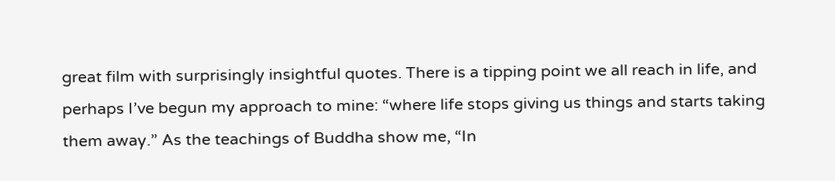great film with surprisingly insightful quotes. There is a tipping point we all reach in life, and perhaps I’ve begun my approach to mine: “where life stops giving us things and starts taking them away.” As the teachings of Buddha show me, “In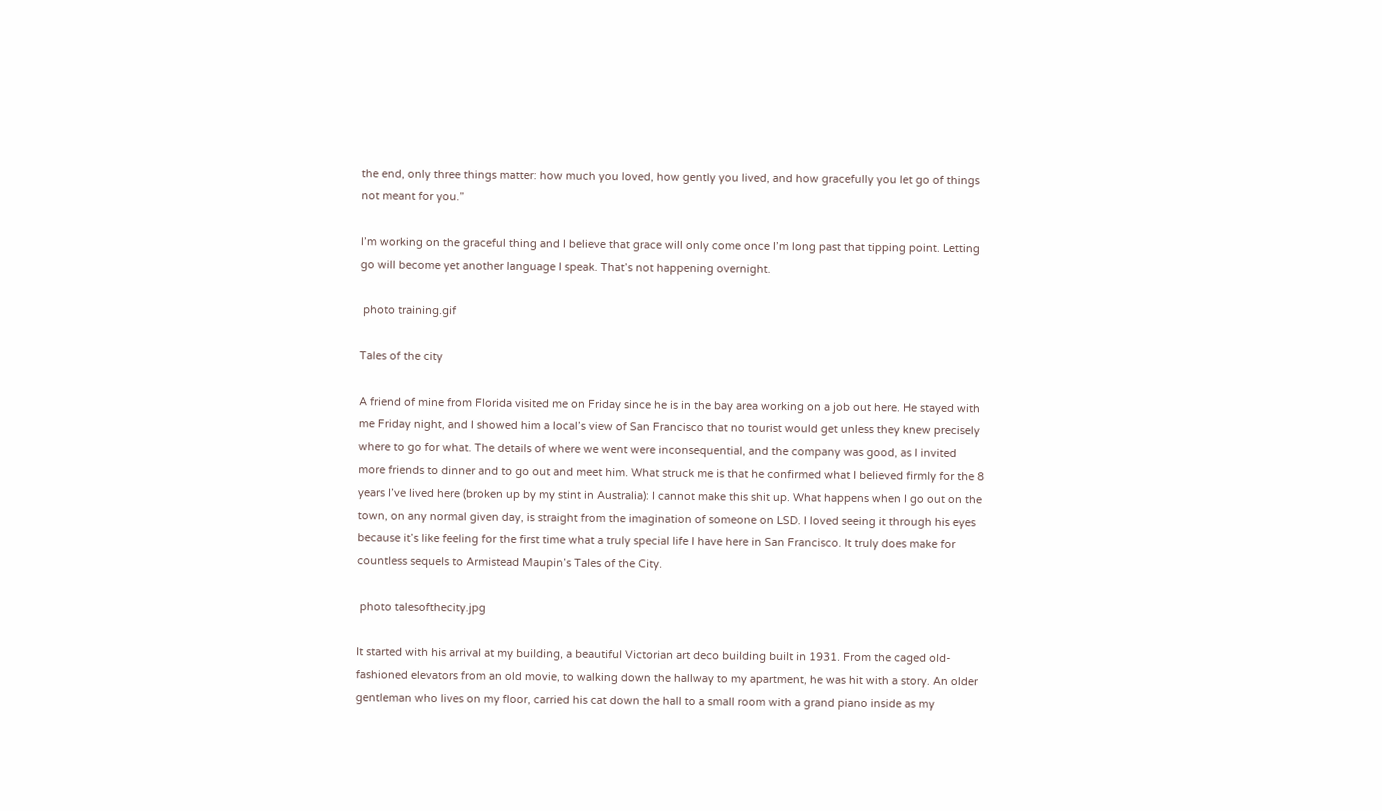the end, only three things matter: how much you loved, how gently you lived, and how gracefully you let go of things not meant for you.”

I’m working on the graceful thing and I believe that grace will only come once I’m long past that tipping point. Letting go will become yet another language I speak. That’s not happening overnight.

 photo training.gif

Tales of the city

A friend of mine from Florida visited me on Friday since he is in the bay area working on a job out here. He stayed with me Friday night, and I showed him a local’s view of San Francisco that no tourist would get unless they knew precisely where to go for what. The details of where we went were inconsequential, and the company was good, as I invited more friends to dinner and to go out and meet him. What struck me is that he confirmed what I believed firmly for the 8 years I’ve lived here (broken up by my stint in Australia): I cannot make this shit up. What happens when I go out on the town, on any normal given day, is straight from the imagination of someone on LSD. I loved seeing it through his eyes because it’s like feeling for the first time what a truly special life I have here in San Francisco. It truly does make for countless sequels to Armistead Maupin’s Tales of the City.

 photo talesofthecity.jpg

It started with his arrival at my building, a beautiful Victorian art deco building built in 1931. From the caged old-fashioned elevators from an old movie, to walking down the hallway to my apartment, he was hit with a story. An older gentleman who lives on my floor, carried his cat down the hall to a small room with a grand piano inside as my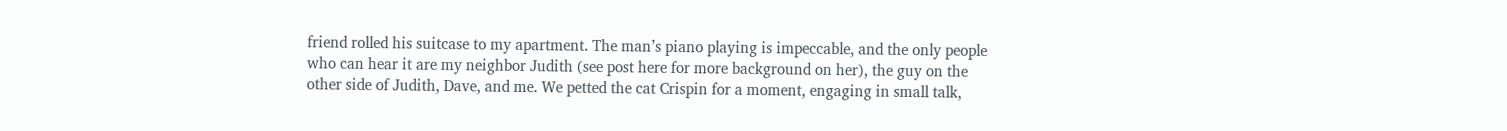friend rolled his suitcase to my apartment. The man’s piano playing is impeccable, and the only people who can hear it are my neighbor Judith (see post here for more background on her), the guy on the other side of Judith, Dave, and me. We petted the cat Crispin for a moment, engaging in small talk,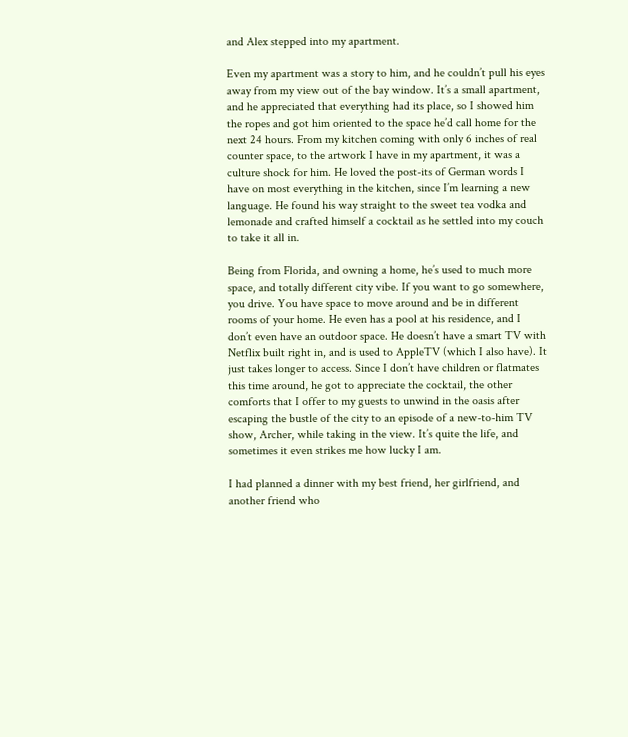and Alex stepped into my apartment.

Even my apartment was a story to him, and he couldn’t pull his eyes away from my view out of the bay window. It’s a small apartment, and he appreciated that everything had its place, so I showed him the ropes and got him oriented to the space he’d call home for the next 24 hours. From my kitchen coming with only 6 inches of real counter space, to the artwork I have in my apartment, it was a culture shock for him. He loved the post-its of German words I have on most everything in the kitchen, since I’m learning a new language. He found his way straight to the sweet tea vodka and lemonade and crafted himself a cocktail as he settled into my couch to take it all in.

Being from Florida, and owning a home, he’s used to much more space, and totally different city vibe. If you want to go somewhere, you drive. You have space to move around and be in different rooms of your home. He even has a pool at his residence, and I don’t even have an outdoor space. He doesn’t have a smart TV with Netflix built right in, and is used to AppleTV (which I also have). It just takes longer to access. Since I don’t have children or flatmates this time around, he got to appreciate the cocktail, the other comforts that I offer to my guests to unwind in the oasis after escaping the bustle of the city to an episode of a new-to-him TV show, Archer, while taking in the view. It’s quite the life, and sometimes it even strikes me how lucky I am.

I had planned a dinner with my best friend, her girlfriend, and another friend who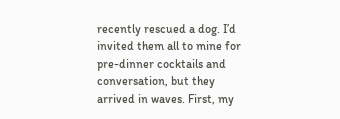recently rescued a dog. I’d invited them all to mine for pre-dinner cocktails and conversation, but they arrived in waves. First, my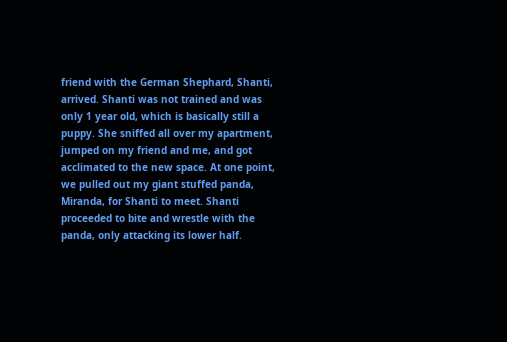friend with the German Shephard, Shanti, arrived. Shanti was not trained and was only 1 year old, which is basically still a puppy. She sniffed all over my apartment, jumped on my friend and me, and got acclimated to the new space. At one point, we pulled out my giant stuffed panda, Miranda, for Shanti to meet. Shanti proceeded to bite and wrestle with the panda, only attacking its lower half.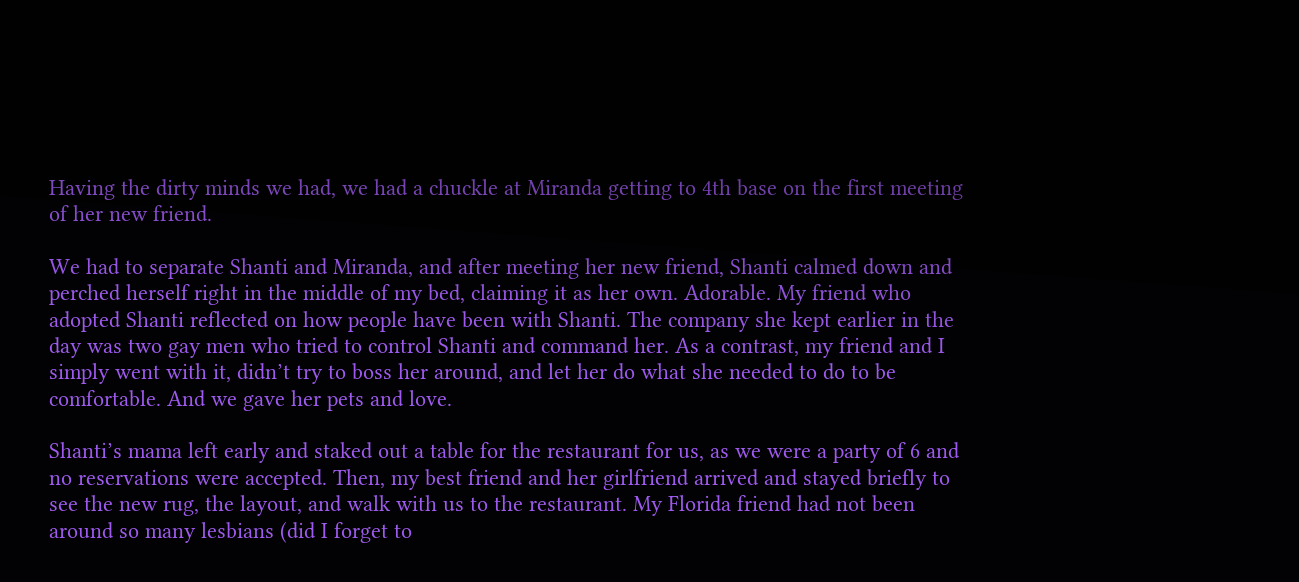Having the dirty minds we had, we had a chuckle at Miranda getting to 4th base on the first meeting of her new friend.

We had to separate Shanti and Miranda, and after meeting her new friend, Shanti calmed down and perched herself right in the middle of my bed, claiming it as her own. Adorable. My friend who adopted Shanti reflected on how people have been with Shanti. The company she kept earlier in the day was two gay men who tried to control Shanti and command her. As a contrast, my friend and I simply went with it, didn’t try to boss her around, and let her do what she needed to do to be comfortable. And we gave her pets and love.

Shanti’s mama left early and staked out a table for the restaurant for us, as we were a party of 6 and no reservations were accepted. Then, my best friend and her girlfriend arrived and stayed briefly to see the new rug, the layout, and walk with us to the restaurant. My Florida friend had not been around so many lesbians (did I forget to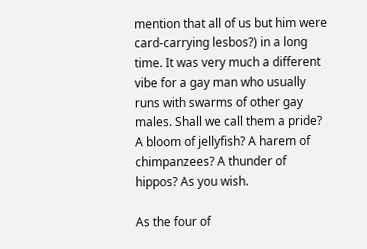mention that all of us but him were card-carrying lesbos?) in a long time. It was very much a different vibe for a gay man who usually runs with swarms of other gay males. Shall we call them a pride? A bloom of jellyfish? A harem of chimpanzees? A thunder of hippos? As you wish.

As the four of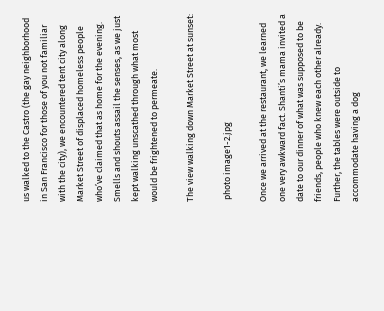us walked to the Castro (the gay neighborhood in San Francisco for those of you not familiar with the city), we encountered tent city along Market Street of displaced homeless people who’ve claimed that as home for the evening. Smells and shouts assail the senses, as we just kept walking unscathed through what most would be frightened to permeate.

The view walking down Market Street at sunset:

 photo image1-2.jpg

Once we arrived at the restaurant, we learned one very awkward fact. Shanti’s mama invited a date to our dinner of what was supposed to be friends, people who knew each other already. Further, the tables were outside to accommodate having a dog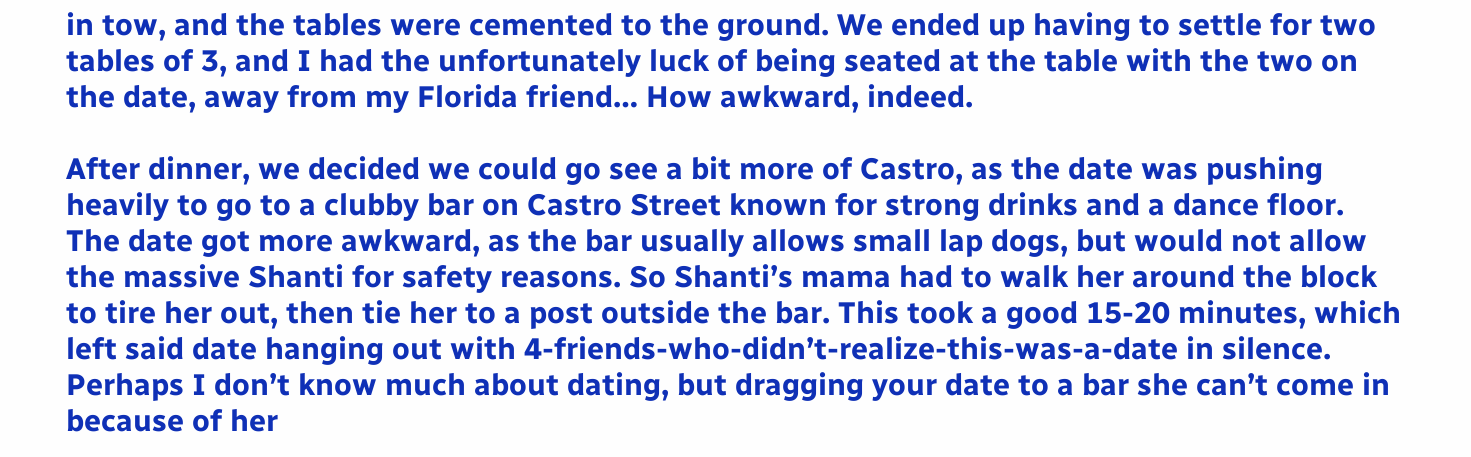in tow, and the tables were cemented to the ground. We ended up having to settle for two tables of 3, and I had the unfortunately luck of being seated at the table with the two on the date, away from my Florida friend… How awkward, indeed.

After dinner, we decided we could go see a bit more of Castro, as the date was pushing heavily to go to a clubby bar on Castro Street known for strong drinks and a dance floor. The date got more awkward, as the bar usually allows small lap dogs, but would not allow the massive Shanti for safety reasons. So Shanti’s mama had to walk her around the block to tire her out, then tie her to a post outside the bar. This took a good 15-20 minutes, which left said date hanging out with 4-friends-who-didn’t-realize-this-was-a-date in silence. Perhaps I don’t know much about dating, but dragging your date to a bar she can’t come in because of her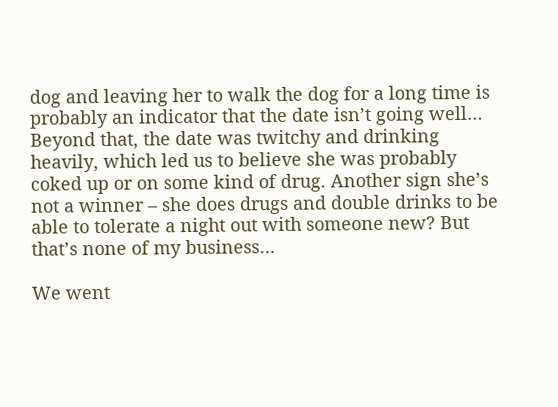dog and leaving her to walk the dog for a long time is probably an indicator that the date isn’t going well… Beyond that, the date was twitchy and drinking heavily, which led us to believe she was probably coked up or on some kind of drug. Another sign she’s not a winner – she does drugs and double drinks to be able to tolerate a night out with someone new? But that’s none of my business…

We went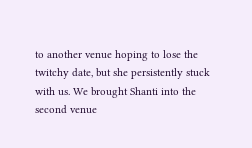to another venue hoping to lose the twitchy date, but she persistently stuck with us. We brought Shanti into the second venue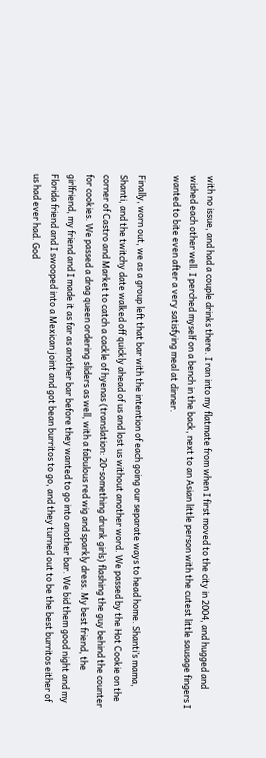with no issue, and had a couple drinks there. I ran into my flatmate from when I first moved to the city in 2004, and hugged and wished each other well. I perched myself on a bench in the back, next to an Asian little person with the cutest little sausage fingers I wanted to bite even after a very satisfying meal at dinner.

Finally, worn out, we as a group left that bar with the intention of each going our separate ways to head home. Shanti’s mama, Shanti, and the twitchy date walked off quickly ahead of us and lost us without another word. We passed by the Hot Cookie on the corner of Castro and Market to catch a cackle of hyenas (translation: 20-something drunk girls) flashing the guy behind the counter for cookies. We passed a drag queen ordering sliders as well, with a fabulous red wig and sparkly dress. My best friend, the girlfriend, my friend and I made it as far as another bar before they wanted to go into another bar. We bid them good night and my Florida friend and I swooped into a Mexican joint and got bean burritos to go, and they turned out to be the best burritos either of us had ever had. God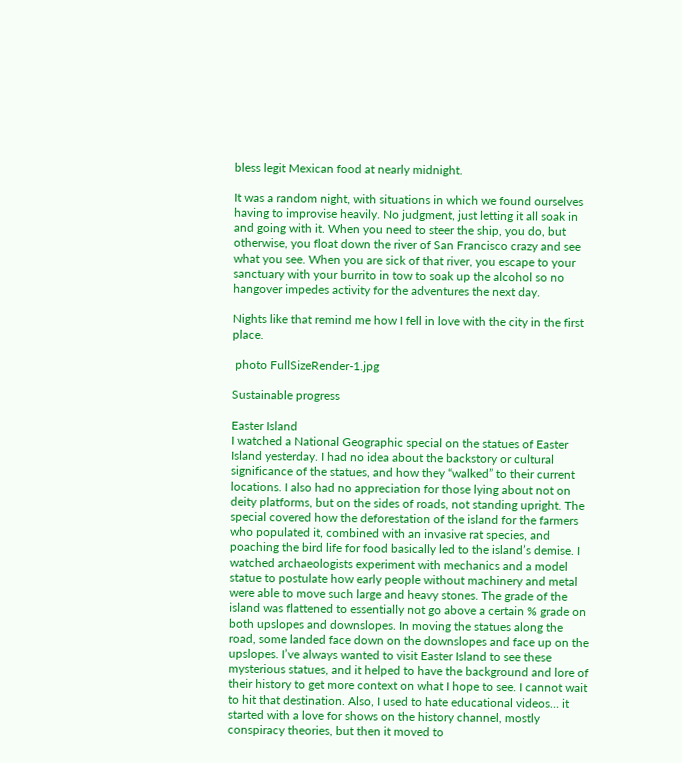bless legit Mexican food at nearly midnight.

It was a random night, with situations in which we found ourselves having to improvise heavily. No judgment, just letting it all soak in and going with it. When you need to steer the ship, you do, but otherwise, you float down the river of San Francisco crazy and see what you see. When you are sick of that river, you escape to your sanctuary with your burrito in tow to soak up the alcohol so no hangover impedes activity for the adventures the next day.

Nights like that remind me how I fell in love with the city in the first place.

 photo FullSizeRender-1.jpg

Sustainable progress

Easter Island
I watched a National Geographic special on the statues of Easter Island yesterday. I had no idea about the backstory or cultural significance of the statues, and how they “walked” to their current locations. I also had no appreciation for those lying about not on deity platforms, but on the sides of roads, not standing upright. The special covered how the deforestation of the island for the farmers who populated it, combined with an invasive rat species, and poaching the bird life for food basically led to the island’s demise. I watched archaeologists experiment with mechanics and a model statue to postulate how early people without machinery and metal were able to move such large and heavy stones. The grade of the island was flattened to essentially not go above a certain % grade on both upslopes and downslopes. In moving the statues along the road, some landed face down on the downslopes and face up on the upslopes. I’ve always wanted to visit Easter Island to see these mysterious statues, and it helped to have the background and lore of their history to get more context on what I hope to see. I cannot wait to hit that destination. Also, I used to hate educational videos… it started with a love for shows on the history channel, mostly conspiracy theories, but then it moved to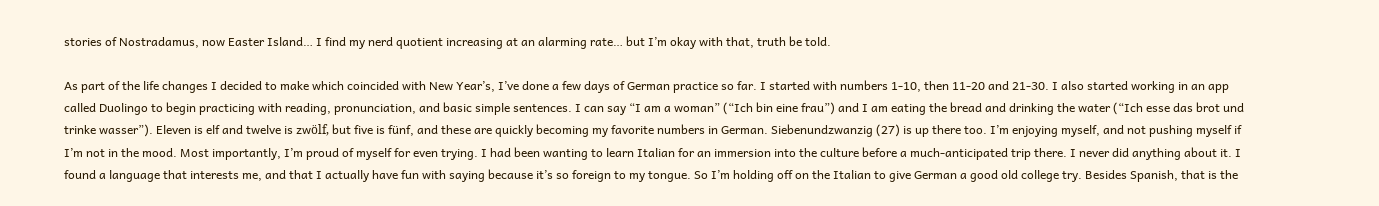stories of Nostradamus, now Easter Island… I find my nerd quotient increasing at an alarming rate… but I’m okay with that, truth be told.

As part of the life changes I decided to make which coincided with New Year’s, I’ve done a few days of German practice so far. I started with numbers 1-10, then 11-20 and 21-30. I also started working in an app called Duolingo to begin practicing with reading, pronunciation, and basic simple sentences. I can say “I am a woman” (“Ich bin eine frau”) and I am eating the bread and drinking the water (“Ich esse das brot und trinke wasser”). Eleven is elf and twelve is zwӧlf, but five is fünf, and these are quickly becoming my favorite numbers in German. Siebenundzwanzig (27) is up there too. I’m enjoying myself, and not pushing myself if I’m not in the mood. Most importantly, I’m proud of myself for even trying. I had been wanting to learn Italian for an immersion into the culture before a much-anticipated trip there. I never did anything about it. I found a language that interests me, and that I actually have fun with saying because it’s so foreign to my tongue. So I’m holding off on the Italian to give German a good old college try. Besides Spanish, that is the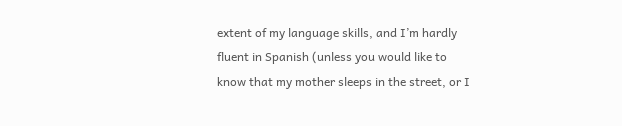extent of my language skills, and I’m hardly fluent in Spanish (unless you would like to know that my mother sleeps in the street, or I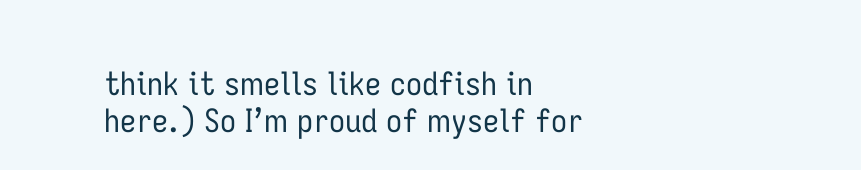think it smells like codfish in here.) So I’m proud of myself for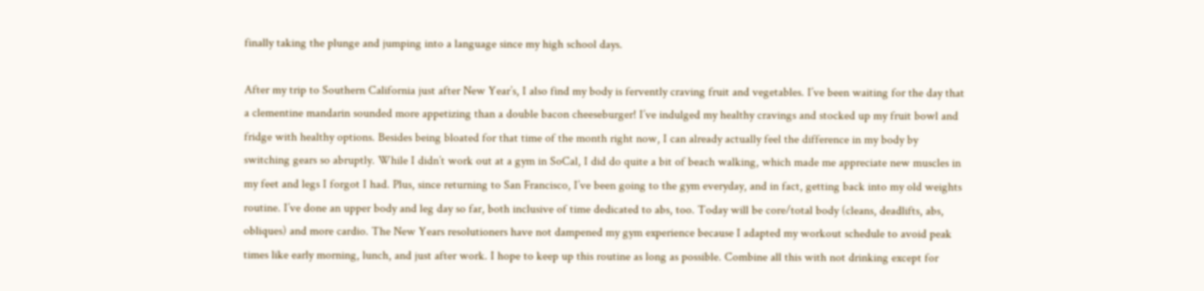finally taking the plunge and jumping into a language since my high school days.

After my trip to Southern California just after New Year’s, I also find my body is fervently craving fruit and vegetables. I’ve been waiting for the day that a clementine mandarin sounded more appetizing than a double bacon cheeseburger! I’ve indulged my healthy cravings and stocked up my fruit bowl and fridge with healthy options. Besides being bloated for that time of the month right now, I can already actually feel the difference in my body by switching gears so abruptly. While I didn’t work out at a gym in SoCal, I did do quite a bit of beach walking, which made me appreciate new muscles in my feet and legs I forgot I had. Plus, since returning to San Francisco, I’ve been going to the gym everyday, and in fact, getting back into my old weights routine. I’ve done an upper body and leg day so far, both inclusive of time dedicated to abs, too. Today will be core/total body (cleans, deadlifts, abs, obliques) and more cardio. The New Years resolutioners have not dampened my gym experience because I adapted my workout schedule to avoid peak times like early morning, lunch, and just after work. I hope to keep up this routine as long as possible. Combine all this with not drinking except for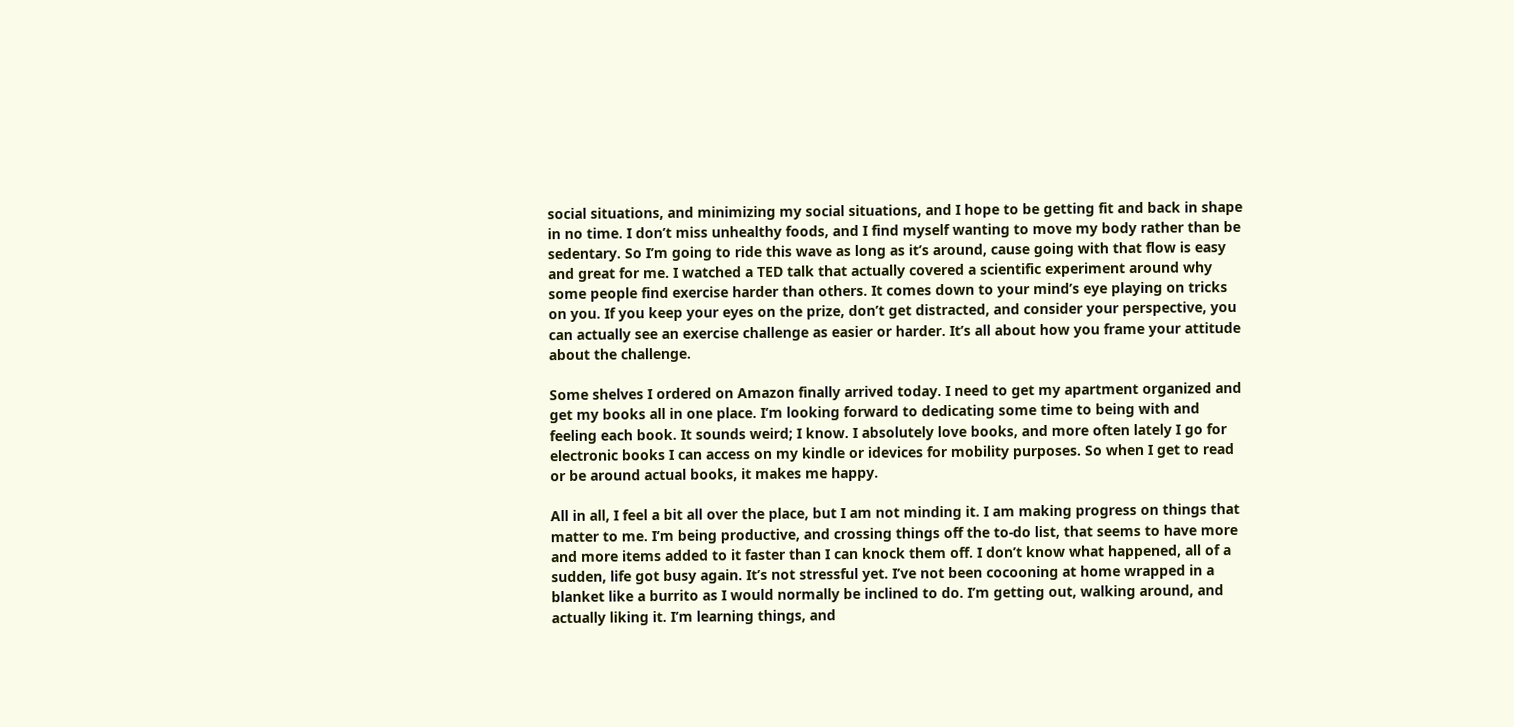social situations, and minimizing my social situations, and I hope to be getting fit and back in shape in no time. I don’t miss unhealthy foods, and I find myself wanting to move my body rather than be sedentary. So I’m going to ride this wave as long as it’s around, cause going with that flow is easy and great for me. I watched a TED talk that actually covered a scientific experiment around why some people find exercise harder than others. It comes down to your mind’s eye playing on tricks on you. If you keep your eyes on the prize, don’t get distracted, and consider your perspective, you can actually see an exercise challenge as easier or harder. It’s all about how you frame your attitude about the challenge.

Some shelves I ordered on Amazon finally arrived today. I need to get my apartment organized and get my books all in one place. I’m looking forward to dedicating some time to being with and feeling each book. It sounds weird; I know. I absolutely love books, and more often lately I go for electronic books I can access on my kindle or idevices for mobility purposes. So when I get to read or be around actual books, it makes me happy.

All in all, I feel a bit all over the place, but I am not minding it. I am making progress on things that matter to me. I’m being productive, and crossing things off the to-do list, that seems to have more and more items added to it faster than I can knock them off. I don’t know what happened, all of a sudden, life got busy again. It’s not stressful yet. I’ve not been cocooning at home wrapped in a blanket like a burrito as I would normally be inclined to do. I’m getting out, walking around, and actually liking it. I’m learning things, and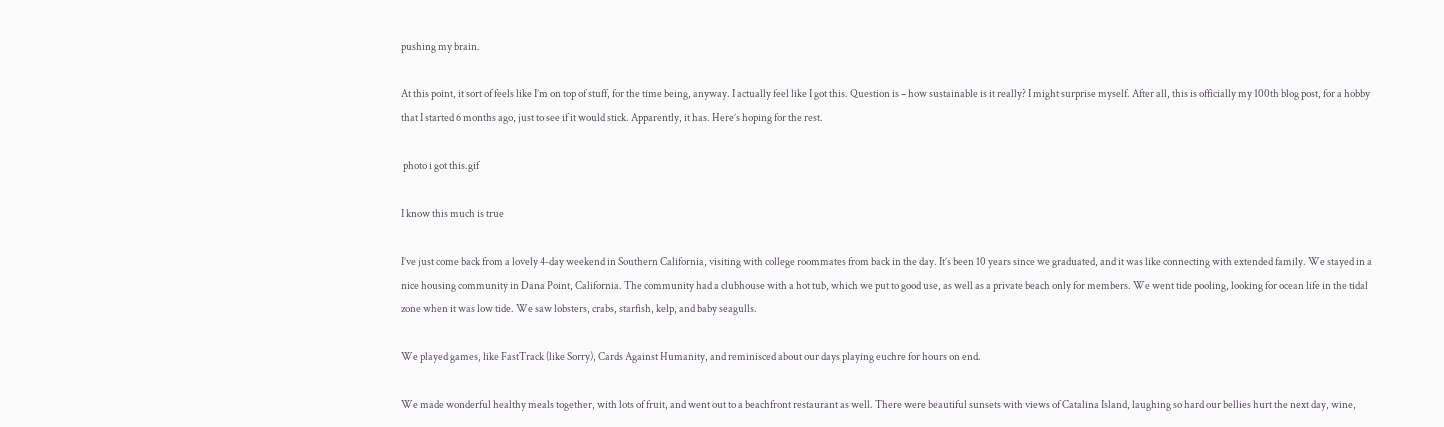pushing my brain.

At this point, it sort of feels like I’m on top of stuff, for the time being, anyway. I actually feel like I got this. Question is – how sustainable is it really? I might surprise myself. After all, this is officially my 100th blog post, for a hobby that I started 6 months ago, just to see if it would stick. Apparently, it has. Here’s hoping for the rest.

 photo i got this.gif

I know this much is true

I’ve just come back from a lovely 4-day weekend in Southern California, visiting with college roommates from back in the day. It’s been 10 years since we graduated, and it was like connecting with extended family. We stayed in a nice housing community in Dana Point, California. The community had a clubhouse with a hot tub, which we put to good use, as well as a private beach only for members. We went tide pooling, looking for ocean life in the tidal zone when it was low tide. We saw lobsters, crabs, starfish, kelp, and baby seagulls.

We played games, like FastTrack (like Sorry), Cards Against Humanity, and reminisced about our days playing euchre for hours on end.

We made wonderful healthy meals together, with lots of fruit, and went out to a beachfront restaurant as well. There were beautiful sunsets with views of Catalina Island, laughing so hard our bellies hurt the next day, wine,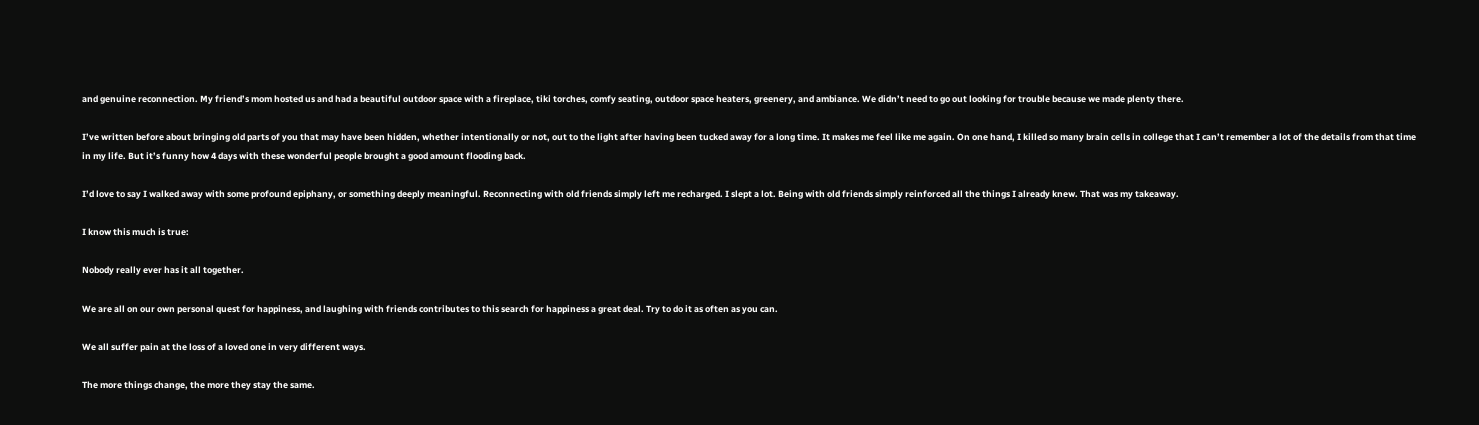and genuine reconnection. My friend’s mom hosted us and had a beautiful outdoor space with a fireplace, tiki torches, comfy seating, outdoor space heaters, greenery, and ambiance. We didn’t need to go out looking for trouble because we made plenty there.

I’ve written before about bringing old parts of you that may have been hidden, whether intentionally or not, out to the light after having been tucked away for a long time. It makes me feel like me again. On one hand, I killed so many brain cells in college that I can’t remember a lot of the details from that time in my life. But it’s funny how 4 days with these wonderful people brought a good amount flooding back.

I’d love to say I walked away with some profound epiphany, or something deeply meaningful. Reconnecting with old friends simply left me recharged. I slept a lot. Being with old friends simply reinforced all the things I already knew. That was my takeaway.

I know this much is true:

Nobody really ever has it all together.

We are all on our own personal quest for happiness, and laughing with friends contributes to this search for happiness a great deal. Try to do it as often as you can.

We all suffer pain at the loss of a loved one in very different ways.

The more things change, the more they stay the same.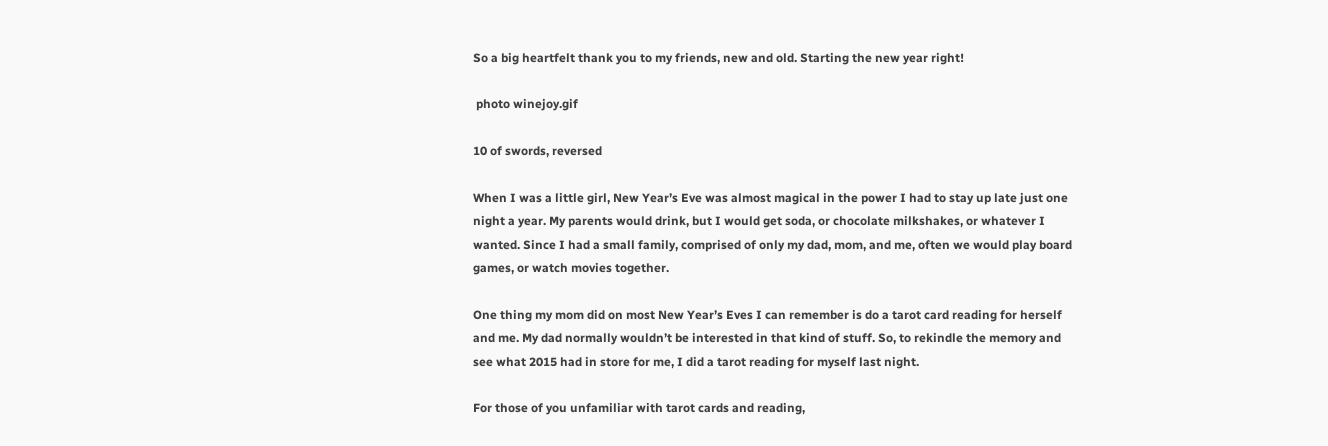So a big heartfelt thank you to my friends, new and old. Starting the new year right!

 photo winejoy.gif

10 of swords, reversed

When I was a little girl, New Year’s Eve was almost magical in the power I had to stay up late just one night a year. My parents would drink, but I would get soda, or chocolate milkshakes, or whatever I wanted. Since I had a small family, comprised of only my dad, mom, and me, often we would play board games, or watch movies together.

One thing my mom did on most New Year’s Eves I can remember is do a tarot card reading for herself and me. My dad normally wouldn’t be interested in that kind of stuff. So, to rekindle the memory and see what 2015 had in store for me, I did a tarot reading for myself last night.

For those of you unfamiliar with tarot cards and reading,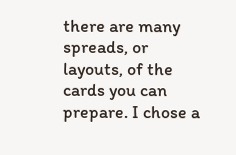there are many spreads, or layouts, of the cards you can prepare. I chose a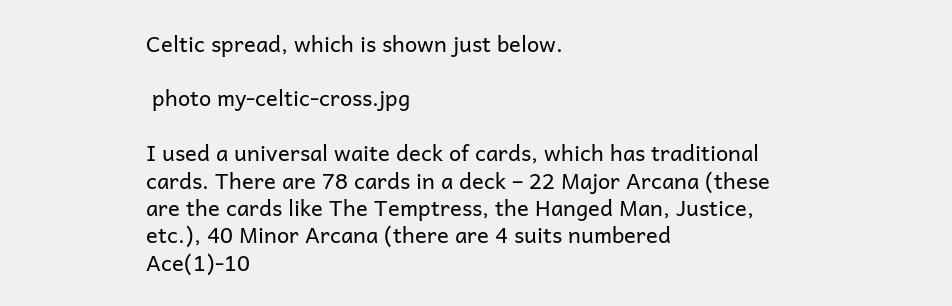Celtic spread, which is shown just below.

 photo my-celtic-cross.jpg

I used a universal waite deck of cards, which has traditional cards. There are 78 cards in a deck – 22 Major Arcana (these are the cards like The Temptress, the Hanged Man, Justice, etc.), 40 Minor Arcana (there are 4 suits numbered Ace(1)-10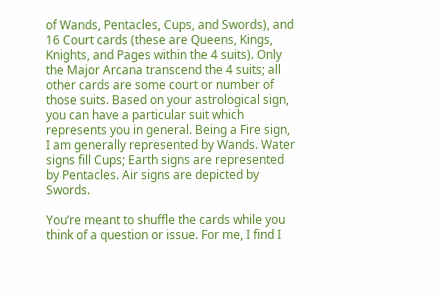of Wands, Pentacles, Cups, and Swords), and 16 Court cards (these are Queens, Kings, Knights, and Pages within the 4 suits). Only the Major Arcana transcend the 4 suits; all other cards are some court or number of those suits. Based on your astrological sign, you can have a particular suit which represents you in general. Being a Fire sign, I am generally represented by Wands. Water signs fill Cups; Earth signs are represented by Pentacles. Air signs are depicted by Swords.

You’re meant to shuffle the cards while you think of a question or issue. For me, I find I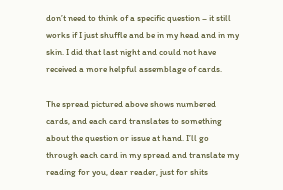don’t need to think of a specific question – it still works if I just shuffle and be in my head and in my skin. I did that last night and could not have received a more helpful assemblage of cards.

The spread pictured above shows numbered cards, and each card translates to something about the question or issue at hand. I’ll go through each card in my spread and translate my reading for you, dear reader, just for shits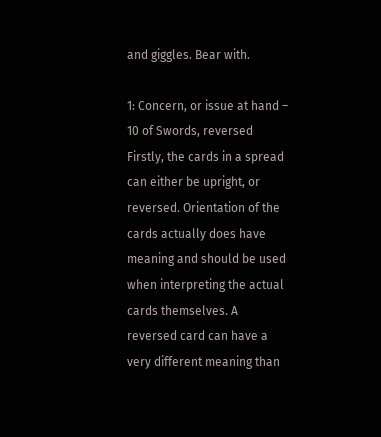and giggles. Bear with.

1: Concern, or issue at hand – 10 of Swords, reversed
Firstly, the cards in a spread can either be upright, or reversed. Orientation of the cards actually does have meaning and should be used when interpreting the actual cards themselves. A reversed card can have a very different meaning than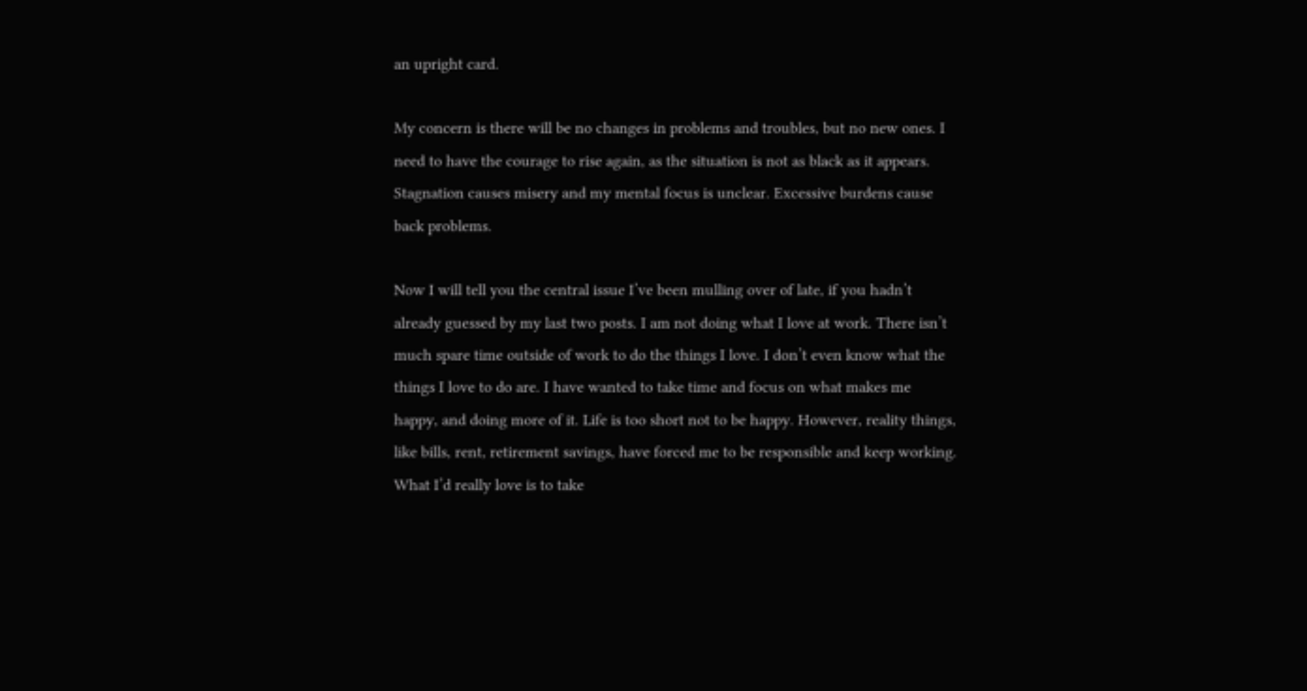an upright card.

My concern is there will be no changes in problems and troubles, but no new ones. I need to have the courage to rise again, as the situation is not as black as it appears. Stagnation causes misery and my mental focus is unclear. Excessive burdens cause back problems.

Now I will tell you the central issue I’ve been mulling over of late, if you hadn’t already guessed by my last two posts. I am not doing what I love at work. There isn’t much spare time outside of work to do the things I love. I don’t even know what the things I love to do are. I have wanted to take time and focus on what makes me happy, and doing more of it. Life is too short not to be happy. However, reality things, like bills, rent, retirement savings, have forced me to be responsible and keep working. What I’d really love is to take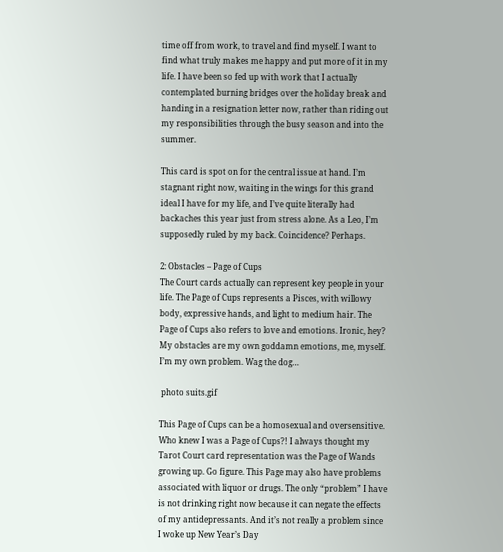time off from work, to travel and find myself. I want to find what truly makes me happy and put more of it in my life. I have been so fed up with work that I actually contemplated burning bridges over the holiday break and handing in a resignation letter now, rather than riding out my responsibilities through the busy season and into the summer.

This card is spot on for the central issue at hand. I’m stagnant right now, waiting in the wings for this grand ideal I have for my life, and I’ve quite literally had backaches this year just from stress alone. As a Leo, I’m supposedly ruled by my back. Coincidence? Perhaps.

2: Obstacles – Page of Cups
The Court cards actually can represent key people in your life. The Page of Cups represents a Pisces, with willowy body, expressive hands, and light to medium hair. The Page of Cups also refers to love and emotions. Ironic, hey? My obstacles are my own goddamn emotions, me, myself. I’m my own problem. Wag the dog…

 photo suits.gif

This Page of Cups can be a homosexual and oversensitive. Who knew I was a Page of Cups?! I always thought my Tarot Court card representation was the Page of Wands growing up. Go figure. This Page may also have problems associated with liquor or drugs. The only “problem” I have is not drinking right now because it can negate the effects of my antidepressants. And it’s not really a problem since I woke up New Year’s Day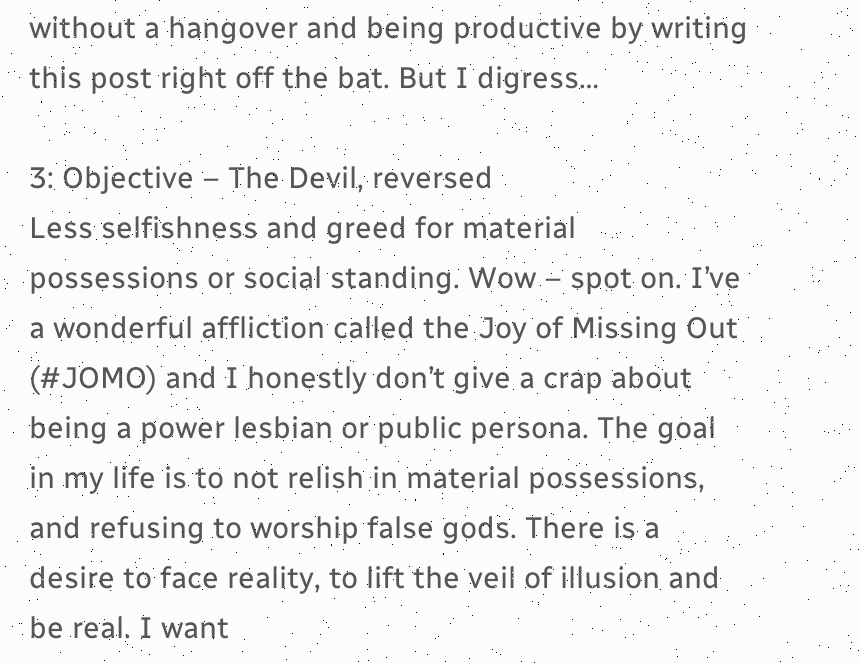without a hangover and being productive by writing this post right off the bat. But I digress…

3: Objective – The Devil, reversed
Less selfishness and greed for material possessions or social standing. Wow – spot on. I’ve a wonderful affliction called the Joy of Missing Out (#JOMO) and I honestly don’t give a crap about being a power lesbian or public persona. The goal in my life is to not relish in material possessions, and refusing to worship false gods. There is a desire to face reality, to lift the veil of illusion and be real. I want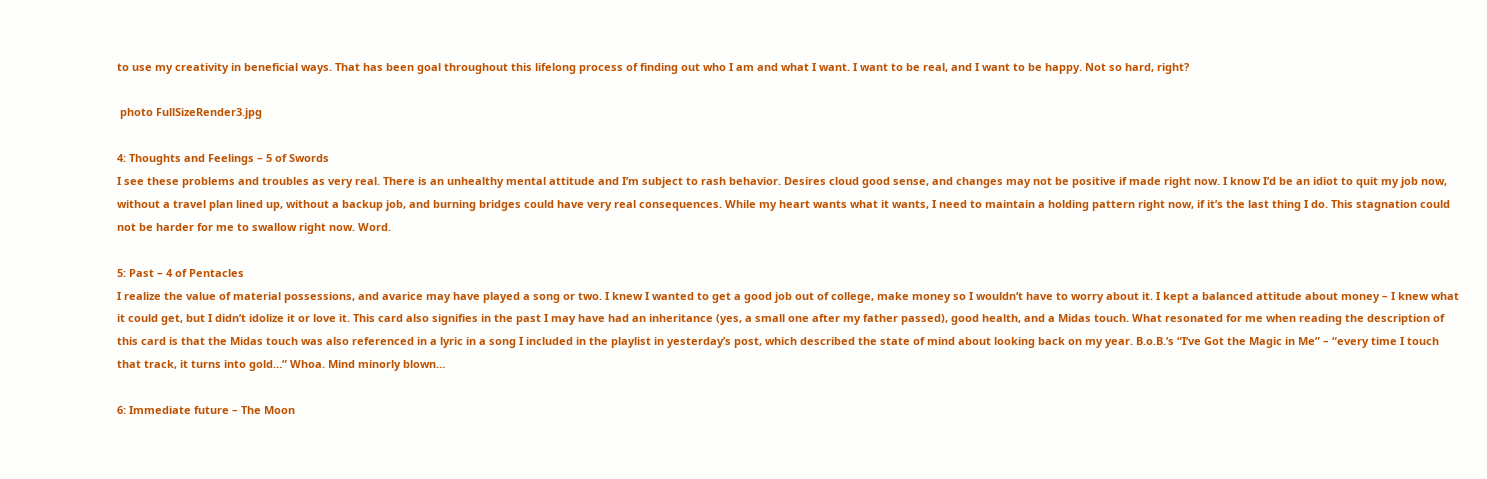to use my creativity in beneficial ways. That has been goal throughout this lifelong process of finding out who I am and what I want. I want to be real, and I want to be happy. Not so hard, right?

 photo FullSizeRender3.jpg

4: Thoughts and Feelings – 5 of Swords
I see these problems and troubles as very real. There is an unhealthy mental attitude and I’m subject to rash behavior. Desires cloud good sense, and changes may not be positive if made right now. I know I’d be an idiot to quit my job now, without a travel plan lined up, without a backup job, and burning bridges could have very real consequences. While my heart wants what it wants, I need to maintain a holding pattern right now, if it’s the last thing I do. This stagnation could not be harder for me to swallow right now. Word.

5: Past – 4 of Pentacles
I realize the value of material possessions, and avarice may have played a song or two. I knew I wanted to get a good job out of college, make money so I wouldn’t have to worry about it. I kept a balanced attitude about money – I knew what it could get, but I didn’t idolize it or love it. This card also signifies in the past I may have had an inheritance (yes, a small one after my father passed), good health, and a Midas touch. What resonated for me when reading the description of this card is that the Midas touch was also referenced in a lyric in a song I included in the playlist in yesterday’s post, which described the state of mind about looking back on my year. B.o.B.’s “I’ve Got the Magic in Me” – “every time I touch that track, it turns into gold…” Whoa. Mind minorly blown…

6: Immediate future – The Moon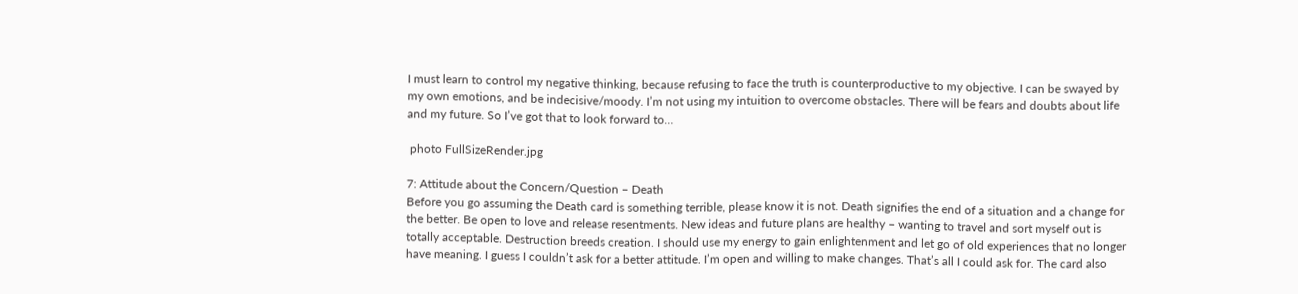I must learn to control my negative thinking, because refusing to face the truth is counterproductive to my objective. I can be swayed by my own emotions, and be indecisive/moody. I’m not using my intuition to overcome obstacles. There will be fears and doubts about life and my future. So I’ve got that to look forward to…

 photo FullSizeRender.jpg

7: Attitude about the Concern/Question – Death
Before you go assuming the Death card is something terrible, please know it is not. Death signifies the end of a situation and a change for the better. Be open to love and release resentments. New ideas and future plans are healthy – wanting to travel and sort myself out is totally acceptable. Destruction breeds creation. I should use my energy to gain enlightenment and let go of old experiences that no longer have meaning. I guess I couldn’t ask for a better attitude. I’m open and willing to make changes. That’s all I could ask for. The card also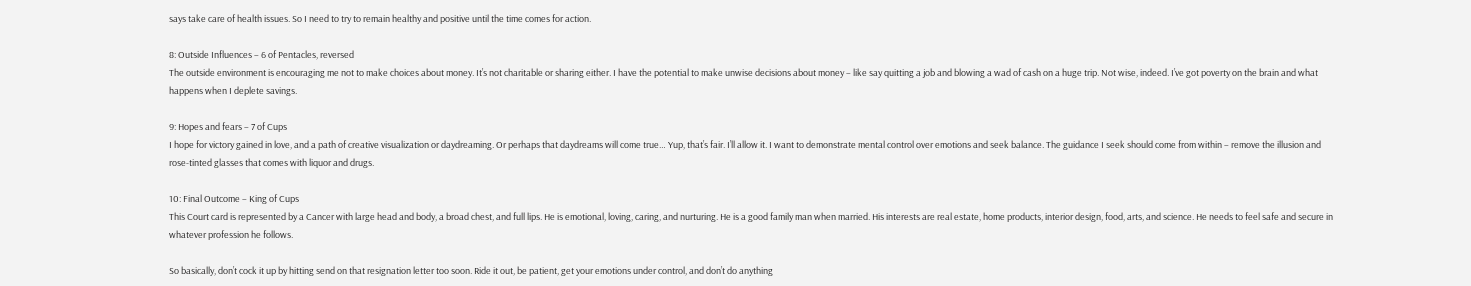says take care of health issues. So I need to try to remain healthy and positive until the time comes for action.

8: Outside Influences – 6 of Pentacles, reversed
The outside environment is encouraging me not to make choices about money. It’s not charitable or sharing either. I have the potential to make unwise decisions about money – like say quitting a job and blowing a wad of cash on a huge trip. Not wise, indeed. I’ve got poverty on the brain and what happens when I deplete savings.

9: Hopes and fears – 7 of Cups
I hope for victory gained in love, and a path of creative visualization or daydreaming. Or perhaps that daydreams will come true… Yup, that’s fair. I’ll allow it. I want to demonstrate mental control over emotions and seek balance. The guidance I seek should come from within – remove the illusion and rose-tinted glasses that comes with liquor and drugs.

10: Final Outcome – King of Cups
This Court card is represented by a Cancer with large head and body, a broad chest, and full lips. He is emotional, loving, caring, and nurturing. He is a good family man when married. His interests are real estate, home products, interior design, food, arts, and science. He needs to feel safe and secure in whatever profession he follows.

So basically, don’t cock it up by hitting send on that resignation letter too soon. Ride it out, be patient, get your emotions under control, and don’t do anything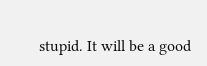stupid. It will be a good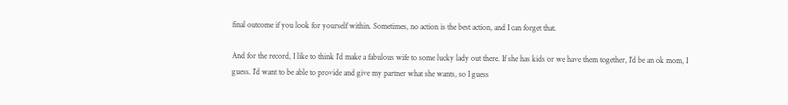final outcome if you look for yourself within. Sometimes, no action is the best action, and I can forget that.

And for the record, I like to think I’d make a fabulous wife to some lucky lady out there. If she has kids or we have them together, I’d be an ok mom, I guess. I’d want to be able to provide and give my partner what she wants, so I guess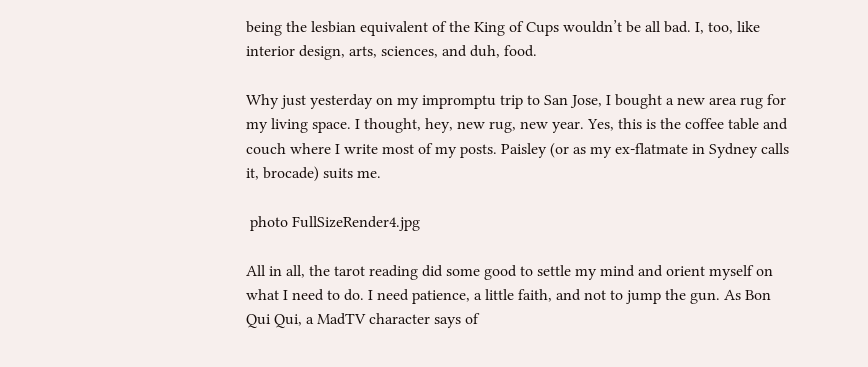being the lesbian equivalent of the King of Cups wouldn’t be all bad. I, too, like interior design, arts, sciences, and duh, food.

Why just yesterday on my impromptu trip to San Jose, I bought a new area rug for my living space. I thought, hey, new rug, new year. Yes, this is the coffee table and couch where I write most of my posts. Paisley (or as my ex-flatmate in Sydney calls it, brocade) suits me.

 photo FullSizeRender4.jpg

All in all, the tarot reading did some good to settle my mind and orient myself on what I need to do. I need patience, a little faith, and not to jump the gun. As Bon Qui Qui, a MadTV character says of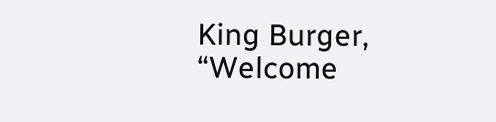King Burger, “Welcome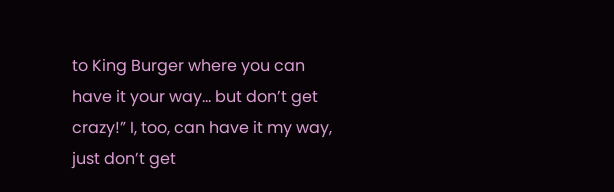to King Burger where you can have it your way… but don’t get crazy!” I, too, can have it my way, just don’t get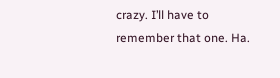crazy. I’ll have to remember that one. Ha.